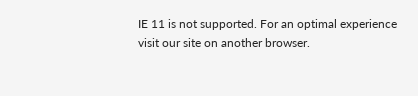IE 11 is not supported. For an optimal experience visit our site on another browser.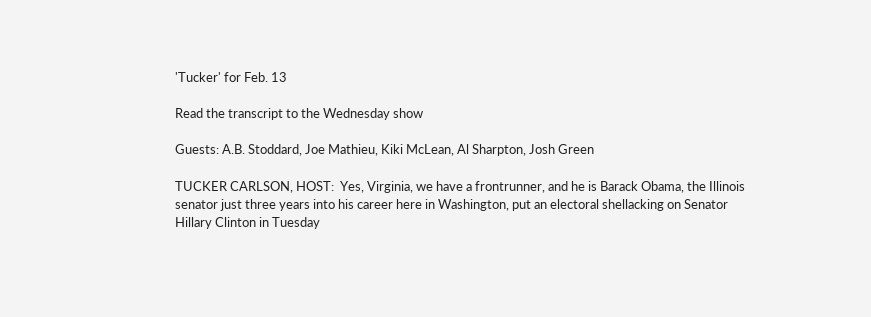'Tucker' for Feb. 13

Read the transcript to the Wednesday show

Guests: A.B. Stoddard, Joe Mathieu, Kiki McLean, Al Sharpton, Josh Green

TUCKER CARLSON, HOST:  Yes, Virginia, we have a frontrunner, and he is Barack Obama, the Illinois senator just three years into his career here in Washington, put an electoral shellacking on Senator Hillary Clinton in Tuesday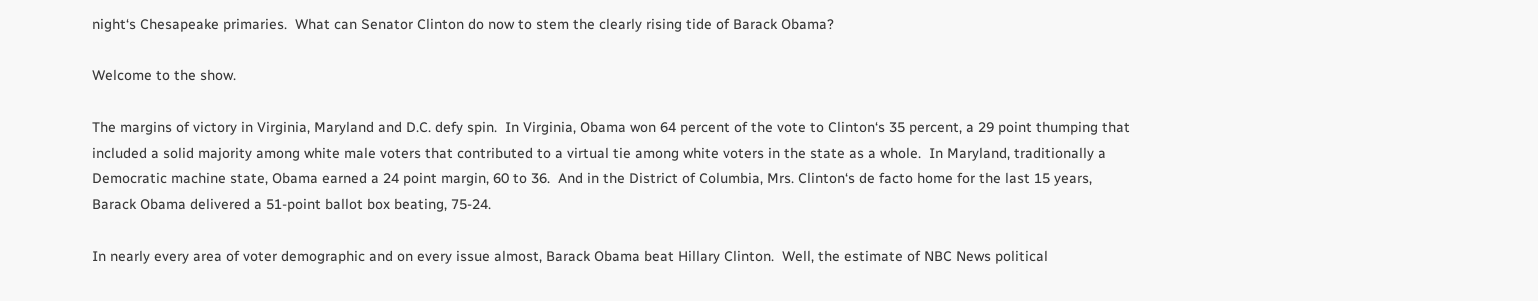night‘s Chesapeake primaries.  What can Senator Clinton do now to stem the clearly rising tide of Barack Obama?

Welcome to the show.

The margins of victory in Virginia, Maryland and D.C. defy spin.  In Virginia, Obama won 64 percent of the vote to Clinton‘s 35 percent, a 29 point thumping that included a solid majority among white male voters that contributed to a virtual tie among white voters in the state as a whole.  In Maryland, traditionally a Democratic machine state, Obama earned a 24 point margin, 60 to 36.  And in the District of Columbia, Mrs. Clinton‘s de facto home for the last 15 years, Barack Obama delivered a 51-point ballot box beating, 75-24.

In nearly every area of voter demographic and on every issue almost, Barack Obama beat Hillary Clinton.  Well, the estimate of NBC News political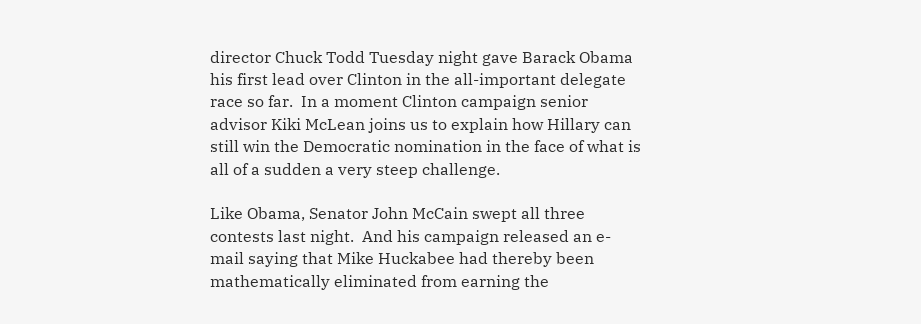director Chuck Todd Tuesday night gave Barack Obama his first lead over Clinton in the all-important delegate race so far.  In a moment Clinton campaign senior advisor Kiki McLean joins us to explain how Hillary can still win the Democratic nomination in the face of what is all of a sudden a very steep challenge.

Like Obama, Senator John McCain swept all three contests last night.  And his campaign released an e-mail saying that Mike Huckabee had thereby been mathematically eliminated from earning the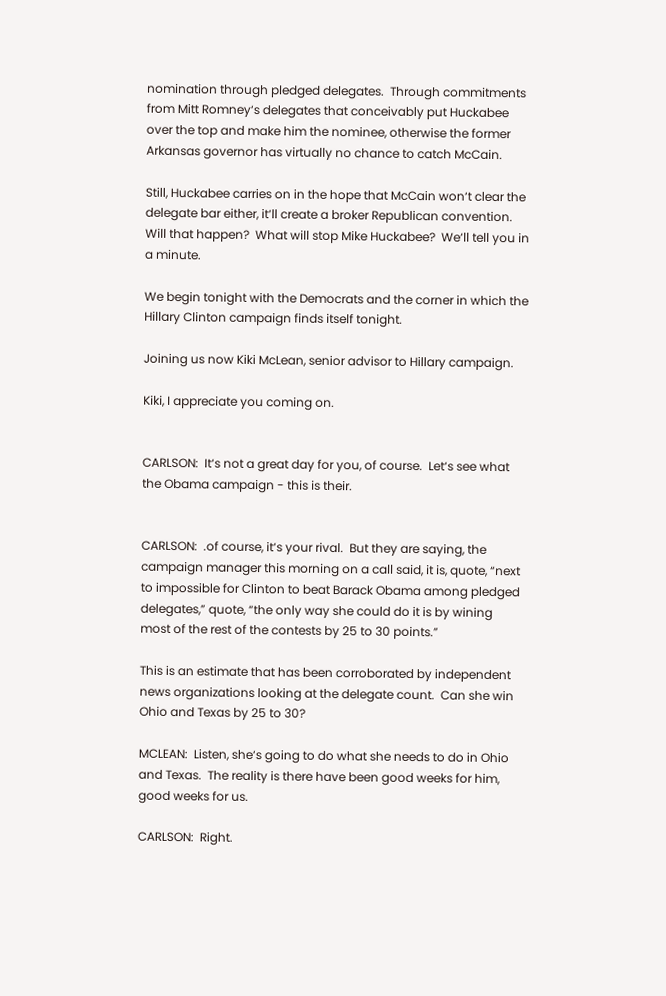nomination through pledged delegates.  Through commitments from Mitt Romney‘s delegates that conceivably put Huckabee over the top and make him the nominee, otherwise the former Arkansas governor has virtually no chance to catch McCain.

Still, Huckabee carries on in the hope that McCain won‘t clear the delegate bar either, it‘ll create a broker Republican convention.  Will that happen?  What will stop Mike Huckabee?  We‘ll tell you in a minute.

We begin tonight with the Democrats and the corner in which the Hillary Clinton campaign finds itself tonight.

Joining us now Kiki McLean, senior advisor to Hillary campaign.

Kiki, I appreciate you coming on.


CARLSON:  It‘s not a great day for you, of course.  Let‘s see what the Obama campaign - this is their.


CARLSON:  .of course, it‘s your rival.  But they are saying, the campaign manager this morning on a call said, it is, quote, “next to impossible for Clinton to beat Barack Obama among pledged delegates,” quote, “the only way she could do it is by wining most of the rest of the contests by 25 to 30 points.”

This is an estimate that has been corroborated by independent news organizations looking at the delegate count.  Can she win Ohio and Texas by 25 to 30?

MCLEAN:  Listen, she‘s going to do what she needs to do in Ohio and Texas.  The reality is there have been good weeks for him, good weeks for us.

CARLSON:  Right.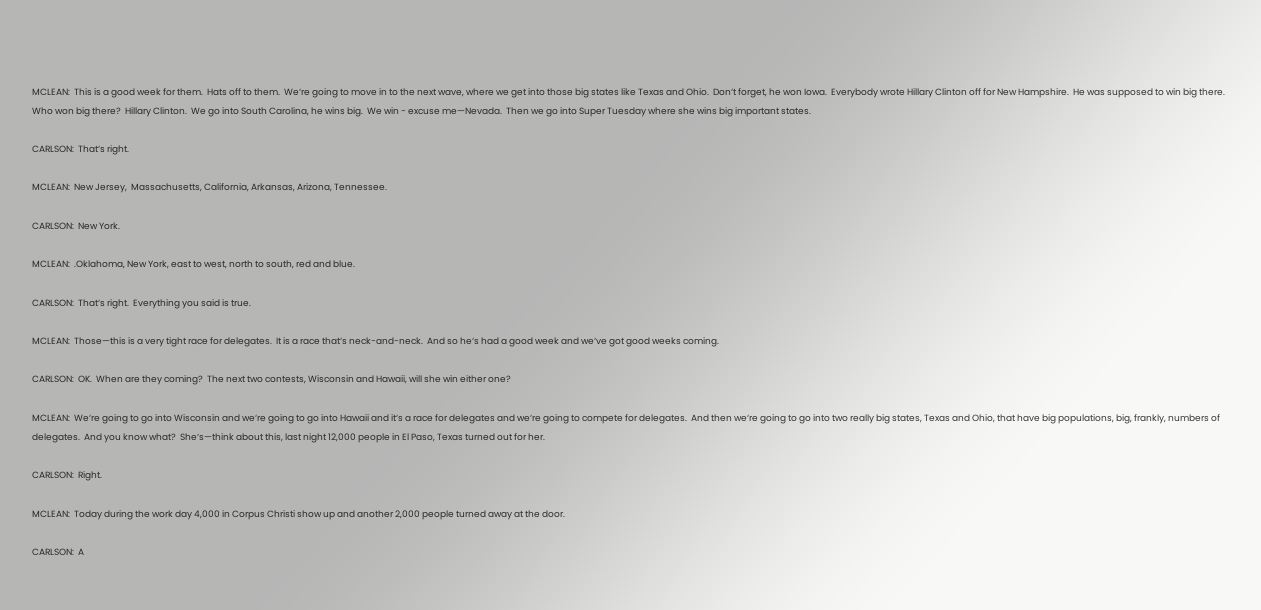MCLEAN:  This is a good week for them.  Hats off to them.  We‘re going to move in to the next wave, where we get into those big states like Texas and Ohio.  Don‘t forget, he won Iowa.  Everybody wrote Hillary Clinton off for New Hampshire.  He was supposed to win big there.  Who won big there?  Hillary Clinton.  We go into South Carolina, he wins big.  We win - excuse me—Nevada.  Then we go into Super Tuesday where she wins big important states.

CARLSON:  That‘s right.

MCLEAN:  New Jersey,  Massachusetts, California, Arkansas, Arizona, Tennessee.

CARLSON:  New York.

MCLEAN:  .Oklahoma, New York, east to west, north to south, red and blue.

CARLSON:  That‘s right.  Everything you said is true.

MCLEAN:  Those—this is a very tight race for delegates.  It is a race that‘s neck-and-neck.  And so he‘s had a good week and we‘ve got good weeks coming.

CARLSON:  OK.  When are they coming?  The next two contests, Wisconsin and Hawaii, will she win either one?

MCLEAN:  We‘re going to go into Wisconsin and we‘re going to go into Hawaii and it‘s a race for delegates and we‘re going to compete for delegates.  And then we‘re going to go into two really big states, Texas and Ohio, that have big populations, big, frankly, numbers of delegates.  And you know what?  She‘s—think about this, last night 12,000 people in El Paso, Texas turned out for her.

CARLSON:  Right.

MCLEAN:  Today during the work day 4,000 in Corpus Christi show up and another 2,000 people turned away at the door.

CARLSON:  A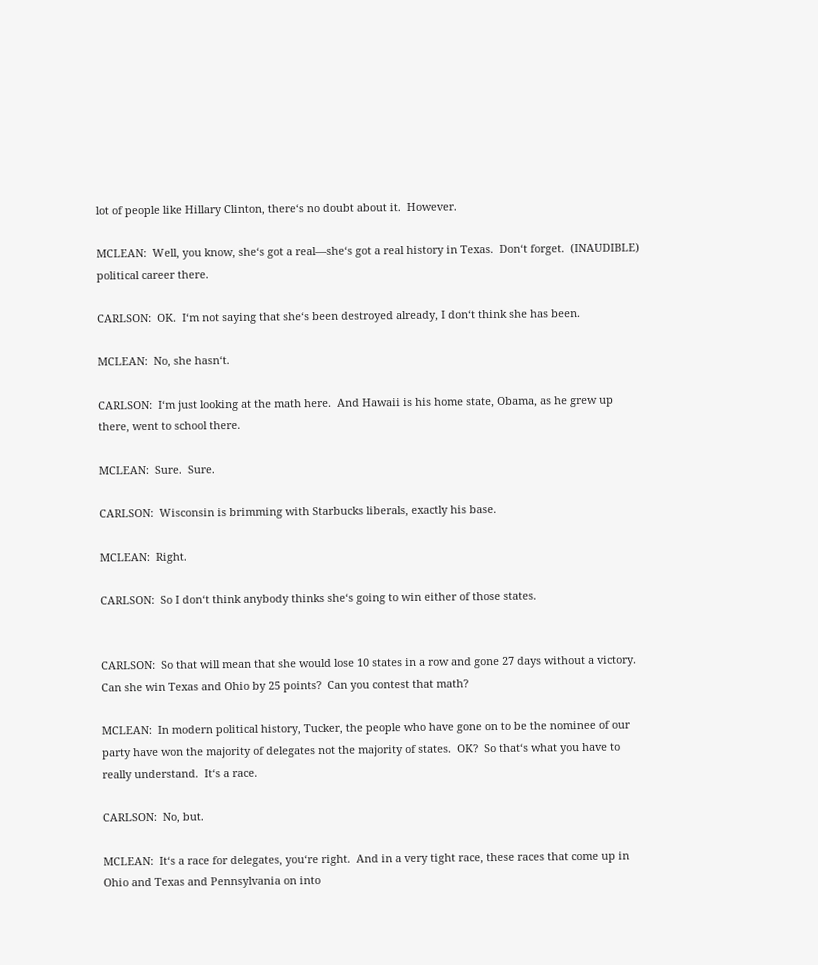lot of people like Hillary Clinton, there‘s no doubt about it.  However.

MCLEAN:  Well, you know, she‘s got a real—she‘s got a real history in Texas.  Don‘t forget.  (INAUDIBLE) political career there.

CARLSON:  OK.  I‘m not saying that she‘s been destroyed already, I don‘t think she has been.

MCLEAN:  No, she hasn‘t.

CARLSON:  I‘m just looking at the math here.  And Hawaii is his home state, Obama, as he grew up there, went to school there.

MCLEAN:  Sure.  Sure.

CARLSON:  Wisconsin is brimming with Starbucks liberals, exactly his base.

MCLEAN:  Right.

CARLSON:  So I don‘t think anybody thinks she‘s going to win either of those states.


CARLSON:  So that will mean that she would lose 10 states in a row and gone 27 days without a victory.  Can she win Texas and Ohio by 25 points?  Can you contest that math?

MCLEAN:  In modern political history, Tucker, the people who have gone on to be the nominee of our party have won the majority of delegates not the majority of states.  OK?  So that‘s what you have to really understand.  It‘s a race.

CARLSON:  No, but.

MCLEAN:  It‘s a race for delegates, you‘re right.  And in a very tight race, these races that come up in Ohio and Texas and Pennsylvania on into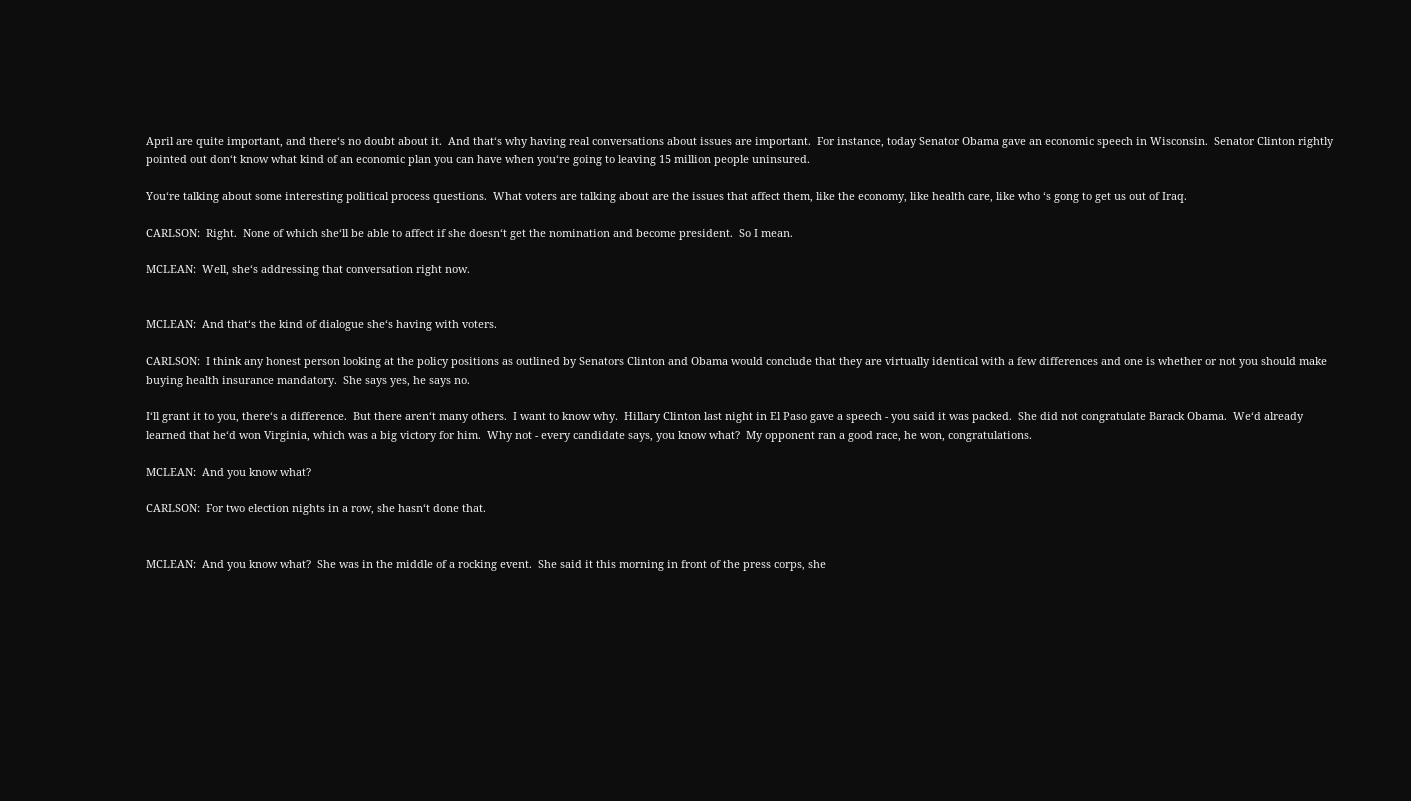April are quite important, and there‘s no doubt about it.  And that‘s why having real conversations about issues are important.  For instance, today Senator Obama gave an economic speech in Wisconsin.  Senator Clinton rightly pointed out don‘t know what kind of an economic plan you can have when you‘re going to leaving 15 million people uninsured.

You‘re talking about some interesting political process questions.  What voters are talking about are the issues that affect them, like the economy, like health care, like who ‘s gong to get us out of Iraq.

CARLSON:  Right.  None of which she‘ll be able to affect if she doesn‘t get the nomination and become president.  So I mean.

MCLEAN:  Well, she‘s addressing that conversation right now.


MCLEAN:  And that‘s the kind of dialogue she‘s having with voters.

CARLSON:  I think any honest person looking at the policy positions as outlined by Senators Clinton and Obama would conclude that they are virtually identical with a few differences and one is whether or not you should make buying health insurance mandatory.  She says yes, he says no.

I‘ll grant it to you, there‘s a difference.  But there aren‘t many others.  I want to know why.  Hillary Clinton last night in El Paso gave a speech - you said it was packed.  She did not congratulate Barack Obama.  We‘d already learned that he‘d won Virginia, which was a big victory for him.  Why not - every candidate says, you know what?  My opponent ran a good race, he won, congratulations.

MCLEAN:  And you know what?

CARLSON:  For two election nights in a row, she hasn‘t done that.


MCLEAN:  And you know what?  She was in the middle of a rocking event.  She said it this morning in front of the press corps, she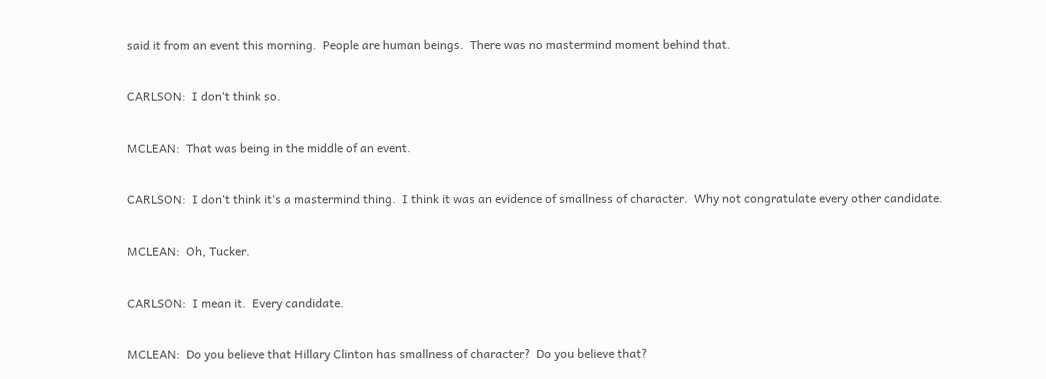said it from an event this morning.  People are human beings.  There was no mastermind moment behind that.

CARLSON:  I don‘t think so.

MCLEAN:  That was being in the middle of an event.

CARLSON:  I don‘t think it‘s a mastermind thing.  I think it was an evidence of smallness of character.  Why not congratulate every other candidate.

MCLEAN:  Oh, Tucker.

CARLSON:  I mean it.  Every candidate.

MCLEAN:  Do you believe that Hillary Clinton has smallness of character?  Do you believe that?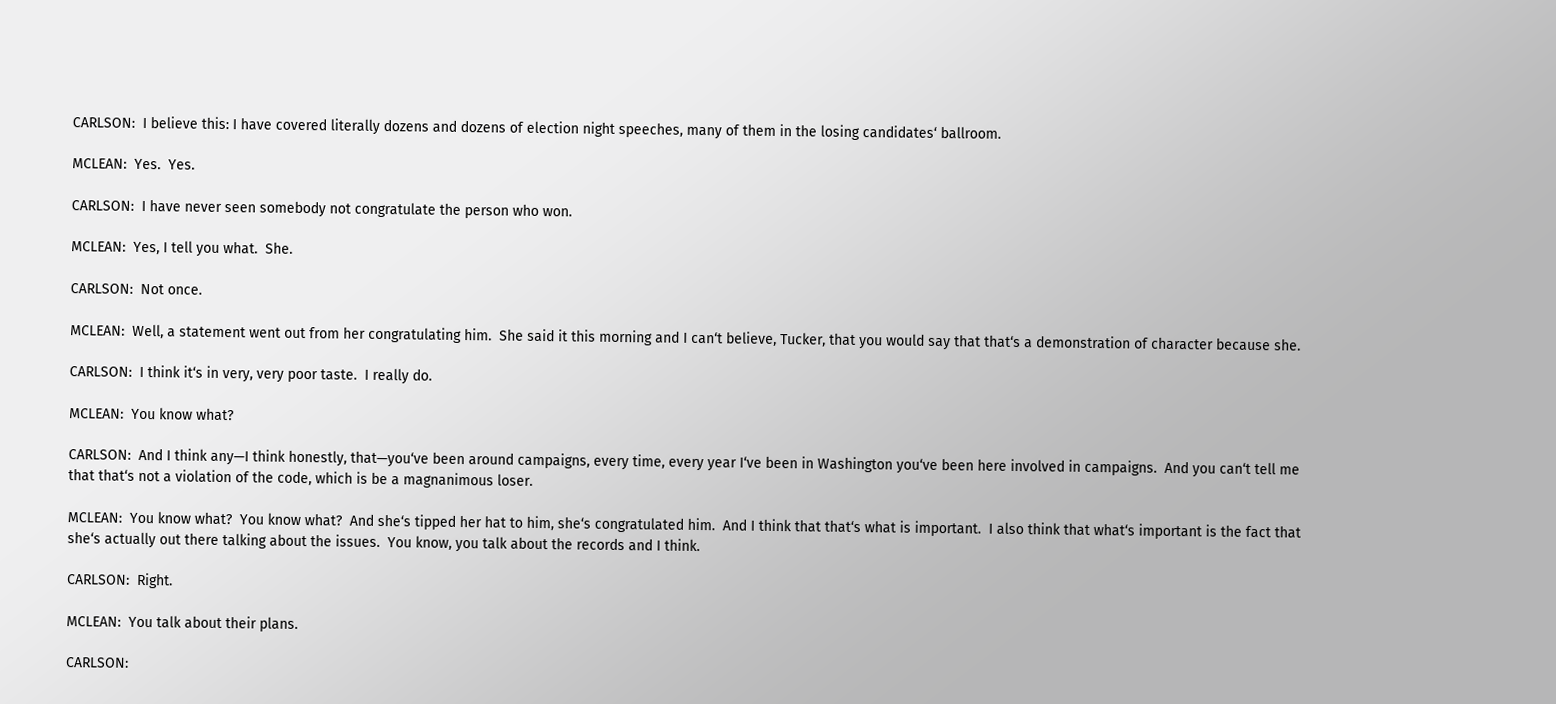CARLSON:  I believe this: I have covered literally dozens and dozens of election night speeches, many of them in the losing candidates‘ ballroom.

MCLEAN:  Yes.  Yes.

CARLSON:  I have never seen somebody not congratulate the person who won.

MCLEAN:  Yes, I tell you what.  She.

CARLSON:  Not once.

MCLEAN:  Well, a statement went out from her congratulating him.  She said it this morning and I can‘t believe, Tucker, that you would say that that‘s a demonstration of character because she.

CARLSON:  I think it‘s in very, very poor taste.  I really do.

MCLEAN:  You know what?

CARLSON:  And I think any—I think honestly, that—you‘ve been around campaigns, every time, every year I‘ve been in Washington you‘ve been here involved in campaigns.  And you can‘t tell me that that‘s not a violation of the code, which is be a magnanimous loser.

MCLEAN:  You know what?  You know what?  And she‘s tipped her hat to him, she‘s congratulated him.  And I think that that‘s what is important.  I also think that what‘s important is the fact that she‘s actually out there talking about the issues.  You know, you talk about the records and I think.

CARLSON:  Right.

MCLEAN:  You talk about their plans.

CARLSON: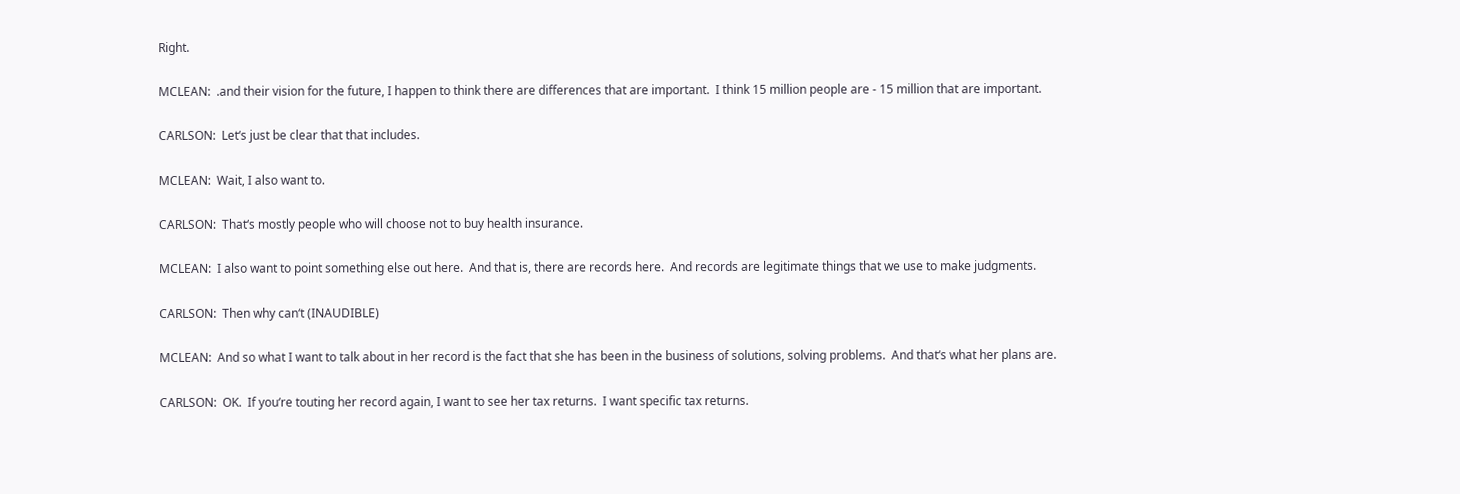Right.

MCLEAN:  .and their vision for the future, I happen to think there are differences that are important.  I think 15 million people are - 15 million that are important.

CARLSON:  Let‘s just be clear that that includes.

MCLEAN:  Wait, I also want to.

CARLSON:  That‘s mostly people who will choose not to buy health insurance.

MCLEAN:  I also want to point something else out here.  And that is, there are records here.  And records are legitimate things that we use to make judgments.

CARLSON:  Then why can‘t (INAUDIBLE)

MCLEAN:  And so what I want to talk about in her record is the fact that she has been in the business of solutions, solving problems.  And that‘s what her plans are.

CARLSON:  OK.  If you‘re touting her record again, I want to see her tax returns.  I want specific tax returns.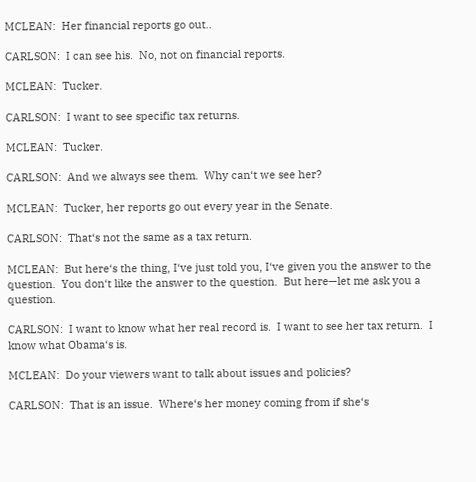MCLEAN:  Her financial reports go out..

CARLSON:  I can see his.  No, not on financial reports.

MCLEAN:  Tucker.

CARLSON:  I want to see specific tax returns.

MCLEAN:  Tucker.

CARLSON:  And we always see them.  Why can‘t we see her?

MCLEAN:  Tucker, her reports go out every year in the Senate.

CARLSON:  That‘s not the same as a tax return.

MCLEAN:  But here‘s the thing, I‘ve just told you, I‘ve given you the answer to the question.  You don‘t like the answer to the question.  But here—let me ask you a question.

CARLSON:  I want to know what her real record is.  I want to see her tax return.  I know what Obama‘s is.

MCLEAN:  Do your viewers want to talk about issues and policies?

CARLSON:  That is an issue.  Where‘s her money coming from if she‘s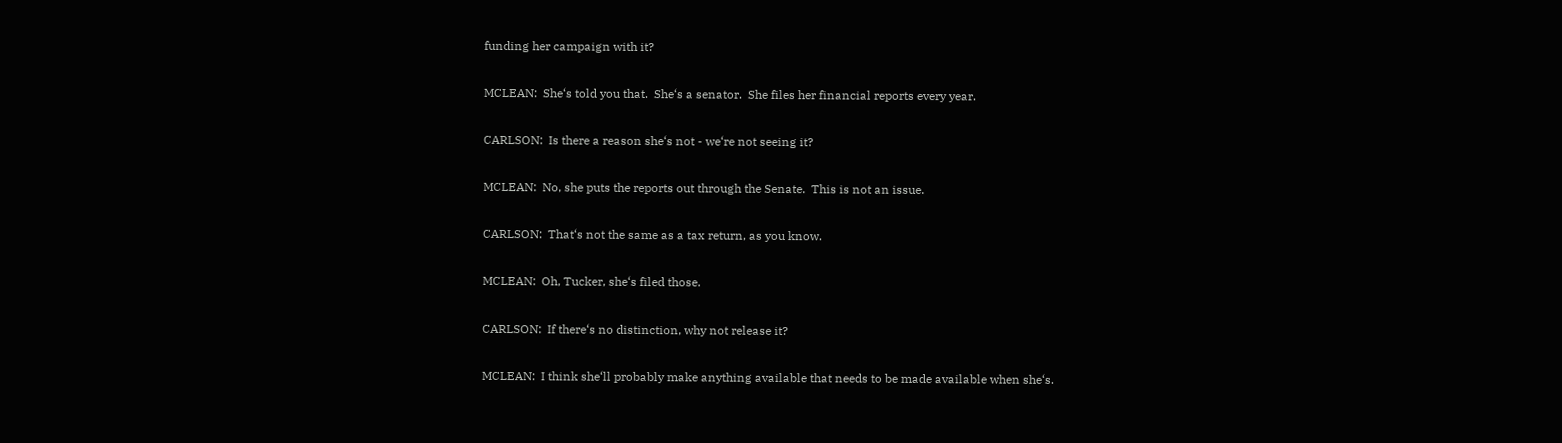funding her campaign with it?

MCLEAN:  She‘s told you that.  She‘s a senator.  She files her financial reports every year.

CARLSON:  Is there a reason she‘s not - we‘re not seeing it?

MCLEAN:  No, she puts the reports out through the Senate.  This is not an issue.

CARLSON:  That‘s not the same as a tax return, as you know.

MCLEAN:  Oh, Tucker, she‘s filed those.

CARLSON:  If there‘s no distinction, why not release it?

MCLEAN:  I think she‘ll probably make anything available that needs to be made available when she‘s.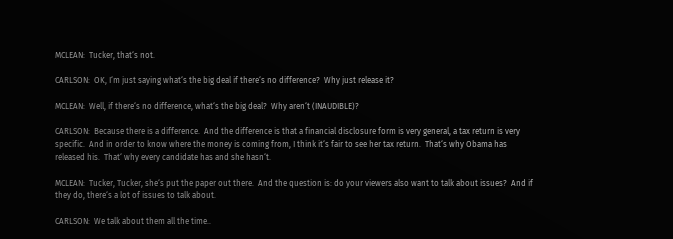MCLEAN:  Tucker, that‘s not.

CARLSON:  OK, I‘m just saying what‘s the big deal if there‘s no difference?  Why just release it?

MCLEAN:  Well, if there‘s no difference, what‘s the big deal?  Why aren‘t (INAUDIBLE)?

CARLSON:  Because there is a difference.  And the difference is that a financial disclosure form is very general, a tax return is very specific.  And in order to know where the money is coming from, I think it‘s fair to see her tax return.  That‘s why Obama has released his.  That‘ why every candidate has and she hasn‘t.

MCLEAN:  Tucker, Tucker, she‘s put the paper out there.  And the question is: do your viewers also want to talk about issues?  And if they do, there‘s a lot of issues to talk about.

CARLSON:  We talk about them all the time..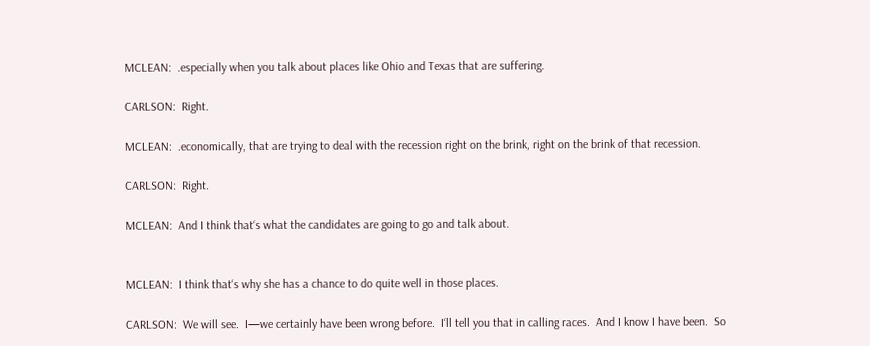MCLEAN:  .especially when you talk about places like Ohio and Texas that are suffering.

CARLSON:  Right.

MCLEAN:  .economically, that are trying to deal with the recession right on the brink, right on the brink of that recession.

CARLSON:  Right.

MCLEAN:  And I think that‘s what the candidates are going to go and talk about.


MCLEAN:  I think that‘s why she has a chance to do quite well in those places.

CARLSON:  We will see.  I—we certainly have been wrong before.  I‘ll tell you that in calling races.  And I know I have been.  So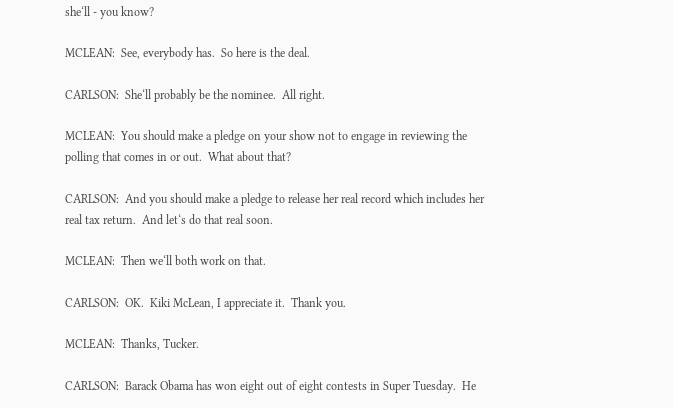she‘ll - you know?

MCLEAN:  See, everybody has.  So here is the deal.

CARLSON:  She‘ll probably be the nominee.  All right.

MCLEAN:  You should make a pledge on your show not to engage in reviewing the polling that comes in or out.  What about that?

CARLSON:  And you should make a pledge to release her real record which includes her real tax return.  And let‘s do that real soon.

MCLEAN:  Then we‘ll both work on that.

CARLSON:  OK.  Kiki McLean, I appreciate it.  Thank you.

MCLEAN:  Thanks, Tucker.

CARLSON:  Barack Obama has won eight out of eight contests in Super Tuesday.  He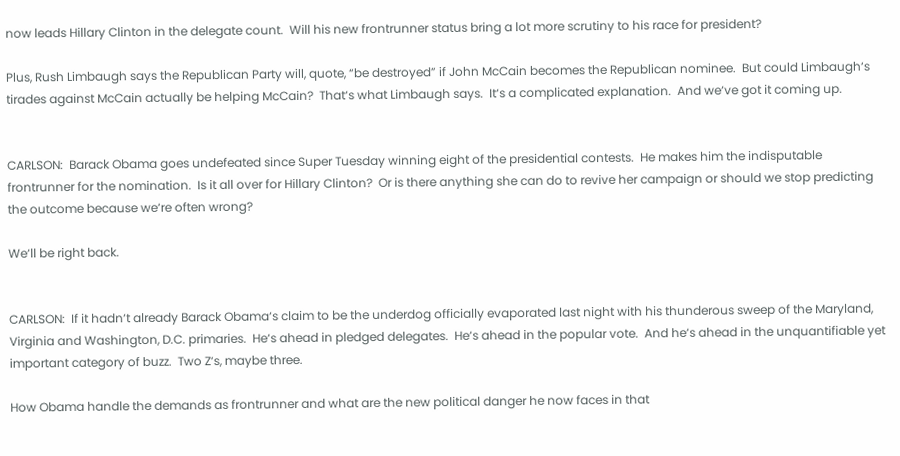now leads Hillary Clinton in the delegate count.  Will his new frontrunner status bring a lot more scrutiny to his race for president?

Plus, Rush Limbaugh says the Republican Party will, quote, “be destroyed” if John McCain becomes the Republican nominee.  But could Limbaugh‘s tirades against McCain actually be helping McCain?  That‘s what Limbaugh says.  It‘s a complicated explanation.  And we‘ve got it coming up.


CARLSON:  Barack Obama goes undefeated since Super Tuesday winning eight of the presidential contests.  He makes him the indisputable frontrunner for the nomination.  Is it all over for Hillary Clinton?  Or is there anything she can do to revive her campaign or should we stop predicting the outcome because we‘re often wrong?

We‘ll be right back.


CARLSON:  If it hadn‘t already Barack Obama‘s claim to be the underdog officially evaporated last night with his thunderous sweep of the Maryland, Virginia and Washington, D.C. primaries.  He‘s ahead in pledged delegates.  He‘s ahead in the popular vote.  And he‘s ahead in the unquantifiable yet important category of buzz.  Two Z‘s, maybe three.

How Obama handle the demands as frontrunner and what are the new political danger he now faces in that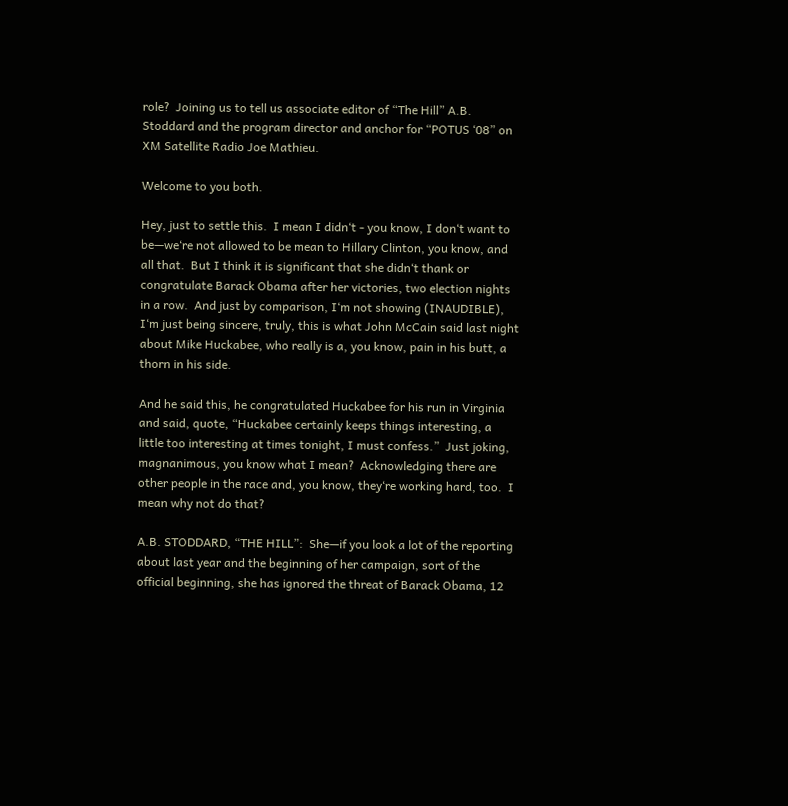role?  Joining us to tell us associate editor of “The Hill” A.B. Stoddard and the program director and anchor for “POTUS ‘08” on XM Satellite Radio Joe Mathieu.

Welcome to you both.

Hey, just to settle this.  I mean I didn‘t - you know, I don‘t want to be—we‘re not allowed to be mean to Hillary Clinton, you know, and all that.  But I think it is significant that she didn‘t thank or congratulate Barack Obama after her victories, two election nights in a row.  And just by comparison, I‘m not showing (INAUDIBLE), I‘m just being sincere, truly, this is what John McCain said last night about Mike Huckabee, who really is a, you know, pain in his butt, a thorn in his side.

And he said this, he congratulated Huckabee for his run in Virginia and said, quote, “Huckabee certainly keeps things interesting, a little too interesting at times tonight, I must confess.”  Just joking, magnanimous, you know what I mean?  Acknowledging there are other people in the race and, you know, they‘re working hard, too.  I mean why not do that?

A.B. STODDARD, “THE HILL”:  She—if you look a lot of the reporting about last year and the beginning of her campaign, sort of the official beginning, she has ignored the threat of Barack Obama, 12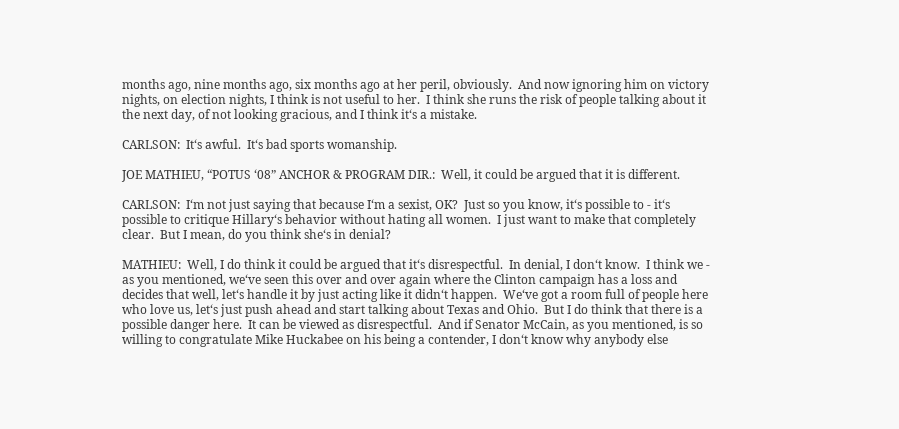months ago, nine months ago, six months ago at her peril, obviously.  And now ignoring him on victory nights, on election nights, I think is not useful to her.  I think she runs the risk of people talking about it the next day, of not looking gracious, and I think it‘s a mistake.

CARLSON:  It‘s awful.  It‘s bad sports womanship.

JOE MATHIEU, “POTUS ‘08” ANCHOR & PROGRAM DIR.:  Well, it could be argued that it is different.

CARLSON:  I‘m not just saying that because I‘m a sexist, OK?  Just so you know, it‘s possible to - it‘s possible to critique Hillary‘s behavior without hating all women.  I just want to make that completely clear.  But I mean, do you think she‘s in denial?

MATHIEU:  Well, I do think it could be argued that it‘s disrespectful.  In denial, I don‘t know.  I think we - as you mentioned, we‘ve seen this over and over again where the Clinton campaign has a loss and decides that well, let‘s handle it by just acting like it didn‘t happen.  We‘ve got a room full of people here who love us, let‘s just push ahead and start talking about Texas and Ohio.  But I do think that there is a possible danger here.  It can be viewed as disrespectful.  And if Senator McCain, as you mentioned, is so willing to congratulate Mike Huckabee on his being a contender, I don‘t know why anybody else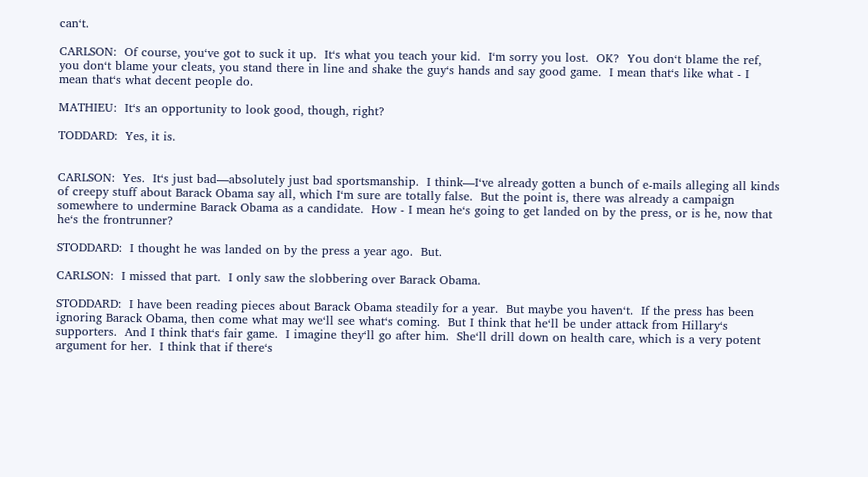can‘t.

CARLSON:  Of course, you‘ve got to suck it up.  It‘s what you teach your kid.  I‘m sorry you lost.  OK?  You don‘t blame the ref, you don‘t blame your cleats, you stand there in line and shake the guy‘s hands and say good game.  I mean that‘s like what - I mean that‘s what decent people do.

MATHIEU:  It‘s an opportunity to look good, though, right?

TODDARD:  Yes, it is.


CARLSON:  Yes.  It‘s just bad—absolutely just bad sportsmanship.  I think—I‘ve already gotten a bunch of e-mails alleging all kinds of creepy stuff about Barack Obama say all, which I‘m sure are totally false.  But the point is, there was already a campaign somewhere to undermine Barack Obama as a candidate.  How - I mean he‘s going to get landed on by the press, or is he, now that he‘s the frontrunner?

STODDARD:  I thought he was landed on by the press a year ago.  But.

CARLSON:  I missed that part.  I only saw the slobbering over Barack Obama.

STODDARD:  I have been reading pieces about Barack Obama steadily for a year.  But maybe you haven‘t.  If the press has been ignoring Barack Obama, then come what may we‘ll see what‘s coming.  But I think that he‘ll be under attack from Hillary‘s supporters.  And I think that‘s fair game.  I imagine they‘ll go after him.  She‘ll drill down on health care, which is a very potent argument for her.  I think that if there‘s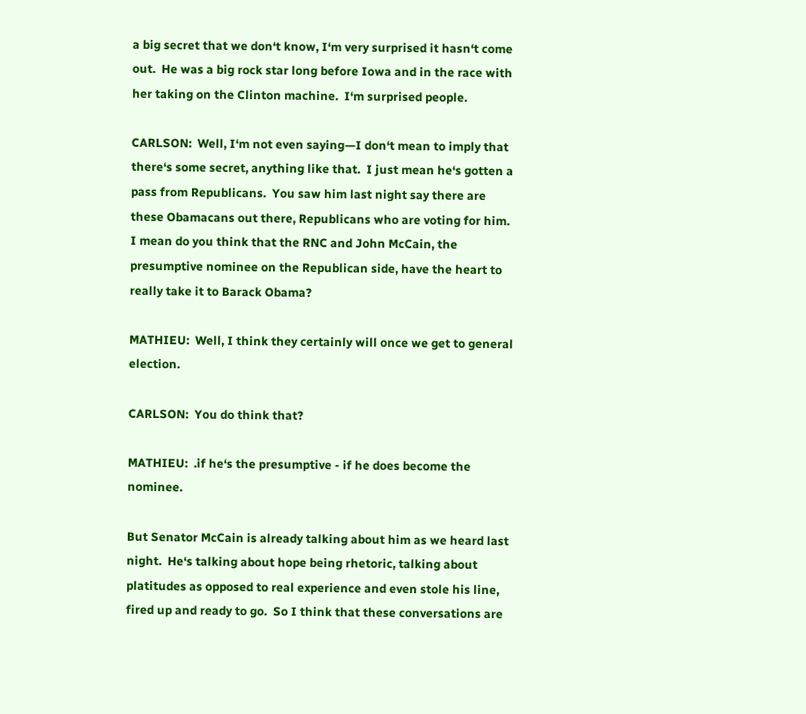a big secret that we don‘t know, I‘m very surprised it hasn‘t come out.  He was a big rock star long before Iowa and in the race with her taking on the Clinton machine.  I‘m surprised people.

CARLSON:  Well, I‘m not even saying—I don‘t mean to imply that there‘s some secret, anything like that.  I just mean he‘s gotten a pass from Republicans.  You saw him last night say there are these Obamacans out there, Republicans who are voting for him.  I mean do you think that the RNC and John McCain, the presumptive nominee on the Republican side, have the heart to really take it to Barack Obama?

MATHIEU:  Well, I think they certainly will once we get to general election.

CARLSON:  You do think that?

MATHIEU:  .if he‘s the presumptive - if he does become the nominee.

But Senator McCain is already talking about him as we heard last night.  He‘s talking about hope being rhetoric, talking about platitudes as opposed to real experience and even stole his line, fired up and ready to go.  So I think that these conversations are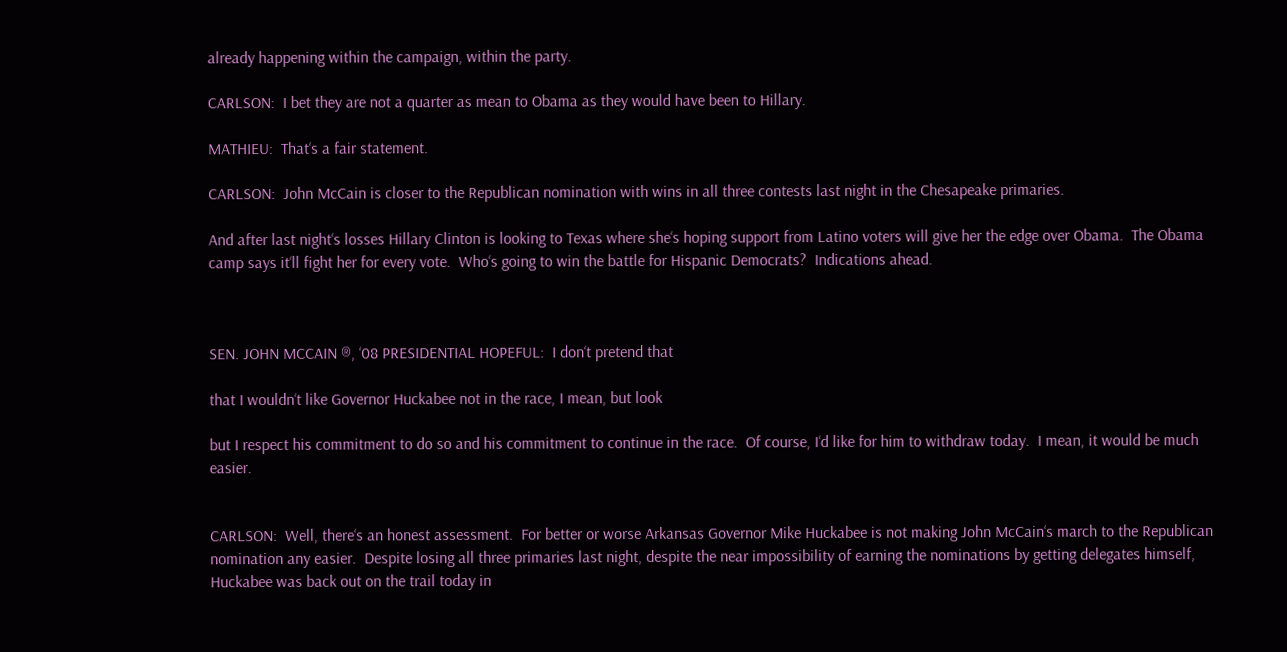already happening within the campaign, within the party.

CARLSON:  I bet they are not a quarter as mean to Obama as they would have been to Hillary.

MATHIEU:  That‘s a fair statement.

CARLSON:  John McCain is closer to the Republican nomination with wins in all three contests last night in the Chesapeake primaries.

And after last night‘s losses Hillary Clinton is looking to Texas where she‘s hoping support from Latino voters will give her the edge over Obama.  The Obama camp says it‘ll fight her for every vote.  Who‘s going to win the battle for Hispanic Democrats?  Indications ahead.



SEN. JOHN MCCAIN ®, ‘08 PRESIDENTIAL HOPEFUL:  I don‘t pretend that

that I wouldn‘t like Governor Huckabee not in the race, I mean, but look

but I respect his commitment to do so and his commitment to continue in the race.  Of course, I‘d like for him to withdraw today.  I mean, it would be much easier.


CARLSON:  Well, there‘s an honest assessment.  For better or worse Arkansas Governor Mike Huckabee is not making John McCain‘s march to the Republican nomination any easier.  Despite losing all three primaries last night, despite the near impossibility of earning the nominations by getting delegates himself, Huckabee was back out on the trail today in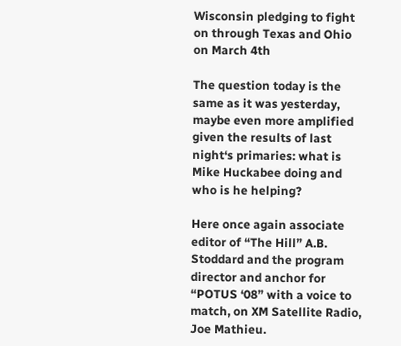Wisconsin pledging to fight on through Texas and Ohio on March 4th

The question today is the same as it was yesterday, maybe even more amplified given the results of last night‘s primaries: what is Mike Huckabee doing and who is he helping?

Here once again associate editor of “The Hill” A.B. Stoddard and the program director and anchor for “POTUS ‘08” with a voice to match, on XM Satellite Radio, Joe Mathieu.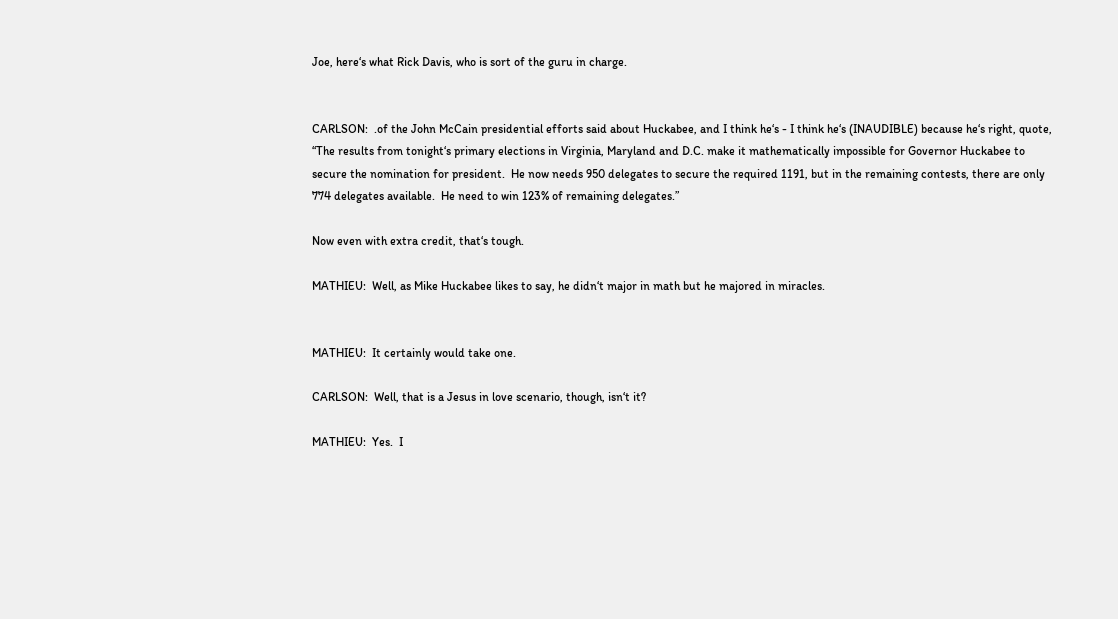Joe, here‘s what Rick Davis, who is sort of the guru in charge.


CARLSON:  .of the John McCain presidential efforts said about Huckabee, and I think he‘s - I think he‘s (INAUDIBLE) because he‘s right, quote, “The results from tonight‘s primary elections in Virginia, Maryland and D.C. make it mathematically impossible for Governor Huckabee to secure the nomination for president.  He now needs 950 delegates to secure the required 1191, but in the remaining contests, there are only 774 delegates available.  He need to win 123% of remaining delegates.”

Now even with extra credit, that‘s tough.

MATHIEU:  Well, as Mike Huckabee likes to say, he didn‘t major in math but he majored in miracles.


MATHIEU:  It certainly would take one.

CARLSON:  Well, that is a Jesus in love scenario, though, isn‘t it?

MATHIEU:  Yes.  I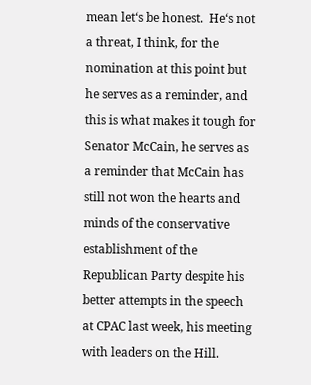mean let‘s be honest.  He‘s not a threat, I think, for the nomination at this point but he serves as a reminder, and this is what makes it tough for Senator McCain, he serves as a reminder that McCain has still not won the hearts and minds of the conservative establishment of the Republican Party despite his better attempts in the speech at CPAC last week, his meeting with leaders on the Hill.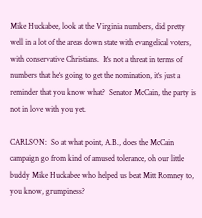Mike Huckabee, look at the Virginia numbers, did pretty well in a lot of the areas down state with evangelical voters, with conservative Christians.  It‘s not a threat in terms of numbers that he‘s going to get the nomination, it‘s just a reminder that you know what?  Senator McCain, the party is not in love with you yet.

CARLSON:  So at what point, A.B., does the McCain campaign go from kind of amused tolerance, oh our little buddy Mike Huckabee who helped us beat Mitt Romney to, you know, grumpiness?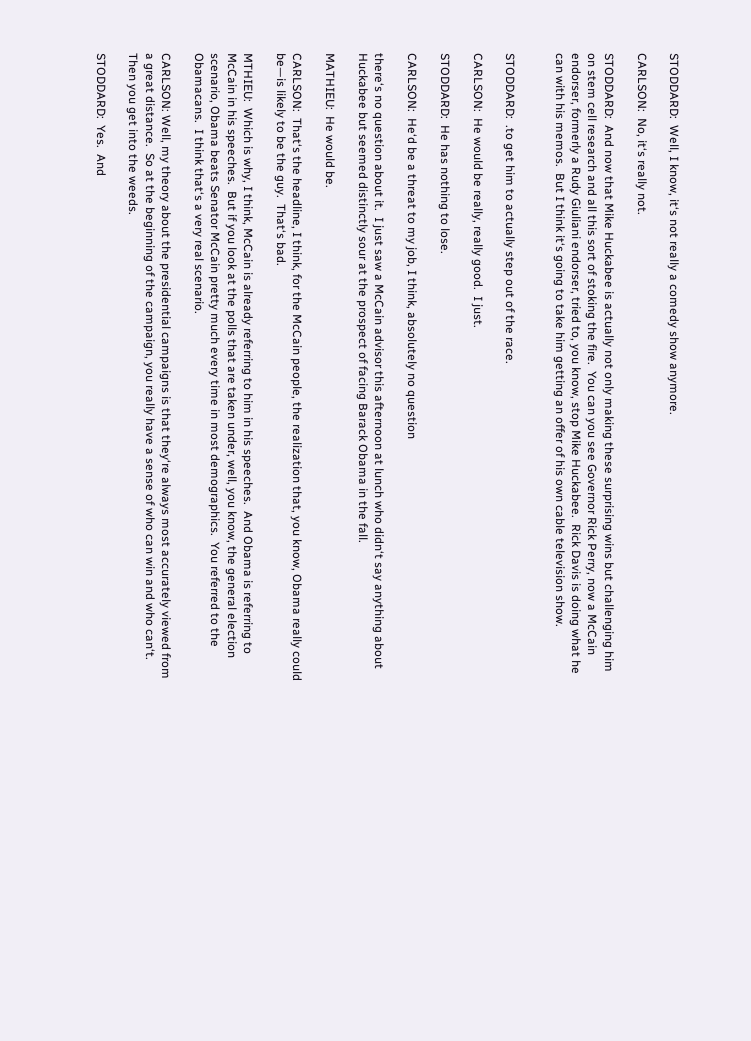STODDARD:  Well, I know, it‘s not really a comedy show anymore.

CARLSON:  No, it‘s really not.

STODDARD:  And now that Mike Huckabee is actually not only making these surprising wins but challenging him on stem cell research and all this sort of stoking the fire.  You can you see Governor Rick Perry, now a McCain endorser, formerly a Rudy Giuliani endorser, tried to, you know, stop Mike Huckabee.  Rick Davis is doing what he can with his memos.  But I think it‘s going to take him getting an offer of his own cable television show.


STODDARD:  .to get him to actually step out of the race.

CARLSON:  He would be really, really good.  I just.

STODDARD:  He has nothing to lose.

CARLSON:  He‘d be a threat to my job, I think, absolutely no question

there‘s no question about it.  I just saw a McCain advisor this afternoon at lunch who didn‘t say anything about Huckabee but seemed distinctly sour at the prospect of facing Barack Obama in the fall.

MATHIEU:  He would be.

CARLSON:  That‘s the headline, I think, for the McCain people, the realization that, you know, Obama really could be—is likely to be the guy.  That‘s bad.

MTHIEU:  Which is why, I think, McCain is already referring to him in his speeches.  And Obama is referring to McCain in his speeches.  But if you look at the polls that are taken under, well, you know, the general election scenario, Obama beats Senator McCain pretty much every time in most demographics.  You referred to the Obamacans.  I think that‘s a very real scenario.

CARLSON: Well, my theory about the presidential campaigns is that they‘re always most accurately viewed from a great distance.  So at the beginning of the campaign, you really have a sense of who can win and who can‘t.  Then you get into the weeds.

STODDARD:  Yes.  And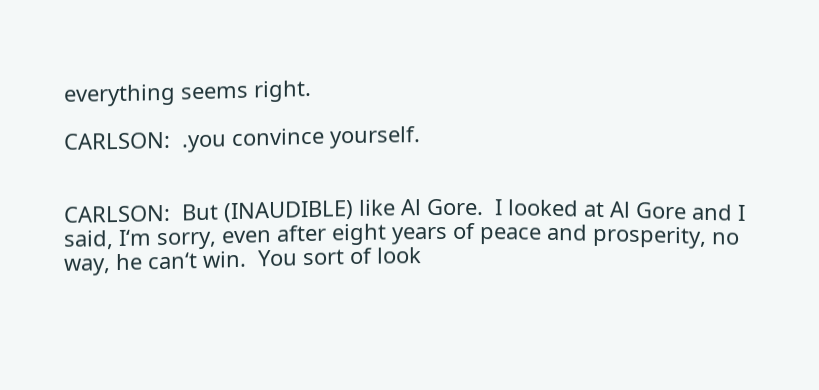everything seems right.

CARLSON:  .you convince yourself.


CARLSON:  But (INAUDIBLE) like Al Gore.  I looked at Al Gore and I said, I‘m sorry, even after eight years of peace and prosperity, no way, he can‘t win.  You sort of look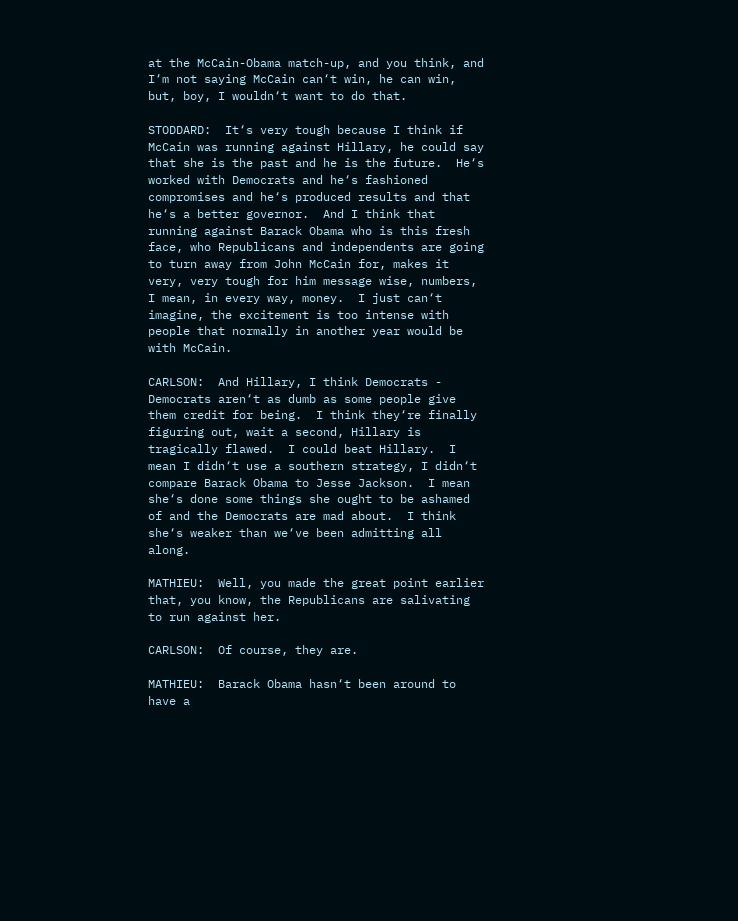at the McCain-Obama match-up, and you think, and I‘m not saying McCain can‘t win, he can win, but, boy, I wouldn‘t want to do that.

STODDARD:  It‘s very tough because I think if McCain was running against Hillary, he could say that she is the past and he is the future.  He‘s worked with Democrats and he‘s fashioned compromises and he‘s produced results and that he‘s a better governor.  And I think that running against Barack Obama who is this fresh face, who Republicans and independents are going to turn away from John McCain for, makes it very, very tough for him message wise, numbers, I mean, in every way, money.  I just can‘t imagine, the excitement is too intense with people that normally in another year would be with McCain.

CARLSON:  And Hillary, I think Democrats - Democrats aren‘t as dumb as some people give them credit for being.  I think they‘re finally figuring out, wait a second, Hillary is tragically flawed.  I could beat Hillary.  I mean I didn‘t use a southern strategy, I didn‘t compare Barack Obama to Jesse Jackson.  I mean she‘s done some things she ought to be ashamed of and the Democrats are mad about.  I think she‘s weaker than we‘ve been admitting all along.

MATHIEU:  Well, you made the great point earlier that, you know, the Republicans are salivating to run against her.

CARLSON:  Of course, they are.

MATHIEU:  Barack Obama hasn‘t been around to have a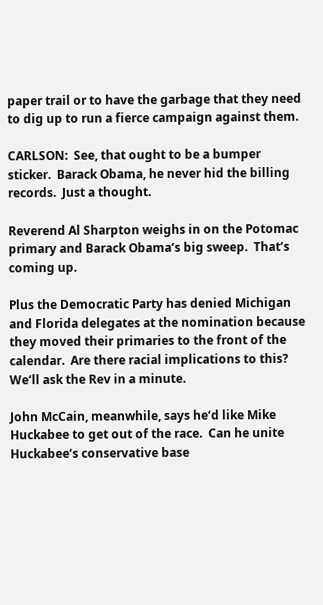paper trail or to have the garbage that they need to dig up to run a fierce campaign against them.

CARLSON:  See, that ought to be a bumper sticker.  Barack Obama, he never hid the billing records.  Just a thought.

Reverend Al Sharpton weighs in on the Potomac primary and Barack Obama‘s big sweep.  That‘s coming up.

Plus the Democratic Party has denied Michigan and Florida delegates at the nomination because they moved their primaries to the front of the calendar.  Are there racial implications to this?  We‘ll ask the Rev in a minute.

John McCain, meanwhile, says he‘d like Mike Huckabee to get out of the race.  Can he unite Huckabee‘s conservative base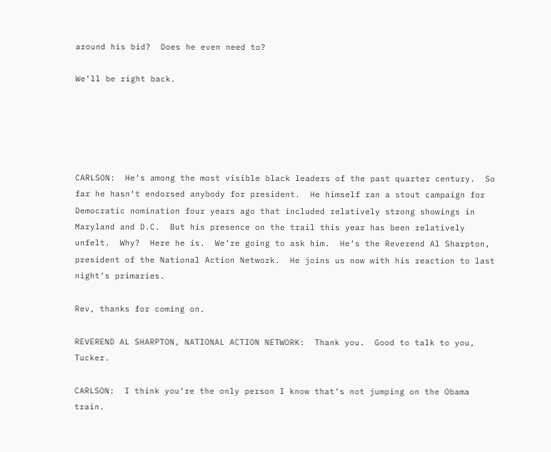around his bid?  Does he even need to?

We‘ll be right back.





CARLSON:  He‘s among the most visible black leaders of the past quarter century.  So far he hasn‘t endorsed anybody for president.  He himself ran a stout campaign for Democratic nomination four years ago that included relatively strong showings in Maryland and D.C.  But his presence on the trail this year has been relatively unfelt.  Why?  Here he is.  We‘re going to ask him.  He‘s the Reverend Al Sharpton, president of the National Action Network.  He joins us now with his reaction to last night‘s primaries.

Rev, thanks for coming on.

REVEREND AL SHARPTON, NATIONAL ACTION NETWORK:  Thank you.  Good to talk to you, Tucker.

CARLSON:  I think you‘re the only person I know that‘s not jumping on the Obama train.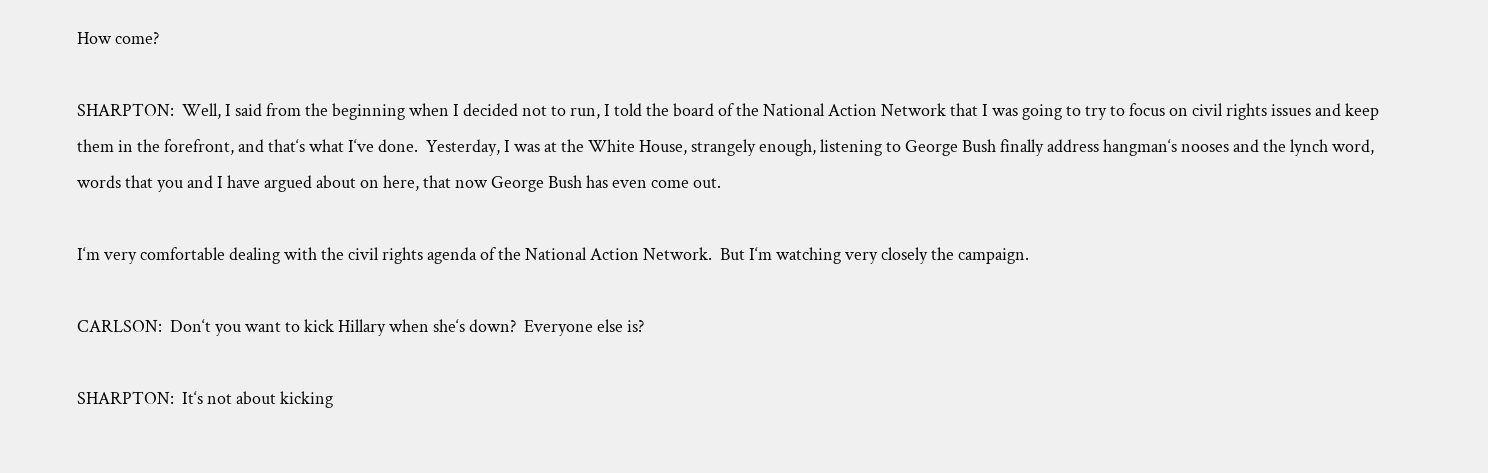How come?

SHARPTON:  Well, I said from the beginning when I decided not to run, I told the board of the National Action Network that I was going to try to focus on civil rights issues and keep them in the forefront, and that‘s what I‘ve done.  Yesterday, I was at the White House, strangely enough, listening to George Bush finally address hangman‘s nooses and the lynch word, words that you and I have argued about on here, that now George Bush has even come out.

I‘m very comfortable dealing with the civil rights agenda of the National Action Network.  But I‘m watching very closely the campaign.

CARLSON:  Don‘t you want to kick Hillary when she‘s down?  Everyone else is?

SHARPTON:  It‘s not about kicking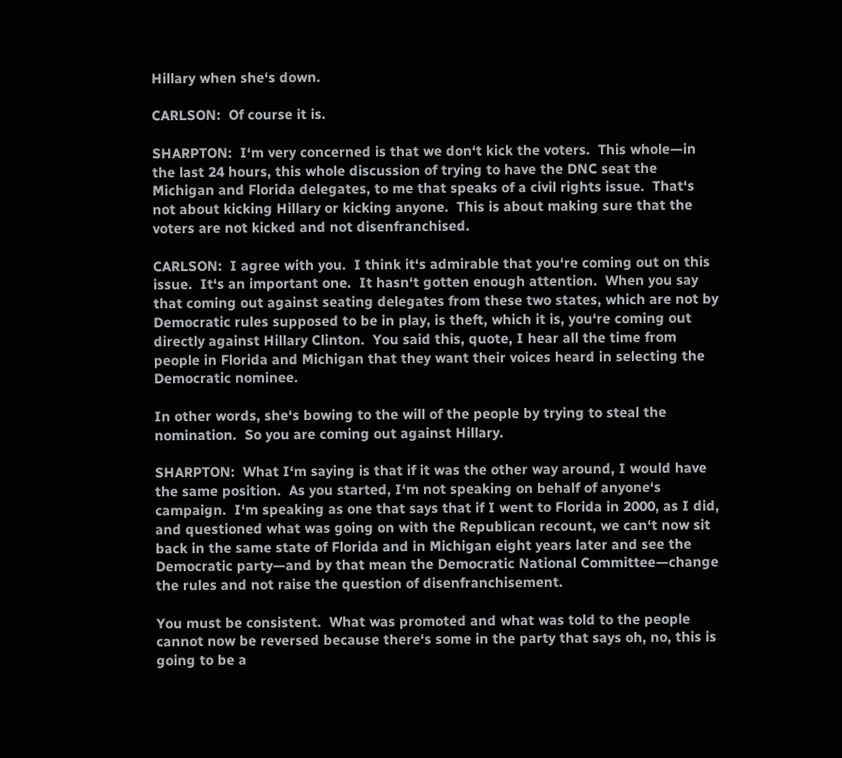Hillary when she‘s down.

CARLSON:  Of course it is.

SHARPTON:  I‘m very concerned is that we don‘t kick the voters.  This whole—in the last 24 hours, this whole discussion of trying to have the DNC seat the Michigan and Florida delegates, to me that speaks of a civil rights issue.  That‘s not about kicking Hillary or kicking anyone.  This is about making sure that the voters are not kicked and not disenfranchised.

CARLSON:  I agree with you.  I think it‘s admirable that you‘re coming out on this issue.  It‘s an important one.  It hasn‘t gotten enough attention.  When you say that coming out against seating delegates from these two states, which are not by Democratic rules supposed to be in play, is theft, which it is, you‘re coming out directly against Hillary Clinton.  You said this, quote, I hear all the time from people in Florida and Michigan that they want their voices heard in selecting the Democratic nominee.

In other words, she‘s bowing to the will of the people by trying to steal the nomination.  So you are coming out against Hillary.

SHARPTON:  What I‘m saying is that if it was the other way around, I would have the same position.  As you started, I‘m not speaking on behalf of anyone‘s campaign.  I‘m speaking as one that says that if I went to Florida in 2000, as I did, and questioned what was going on with the Republican recount, we can‘t now sit back in the same state of Florida and in Michigan eight years later and see the Democratic party—and by that mean the Democratic National Committee—change the rules and not raise the question of disenfranchisement.

You must be consistent.  What was promoted and what was told to the people cannot now be reversed because there‘s some in the party that says oh, no, this is going to be a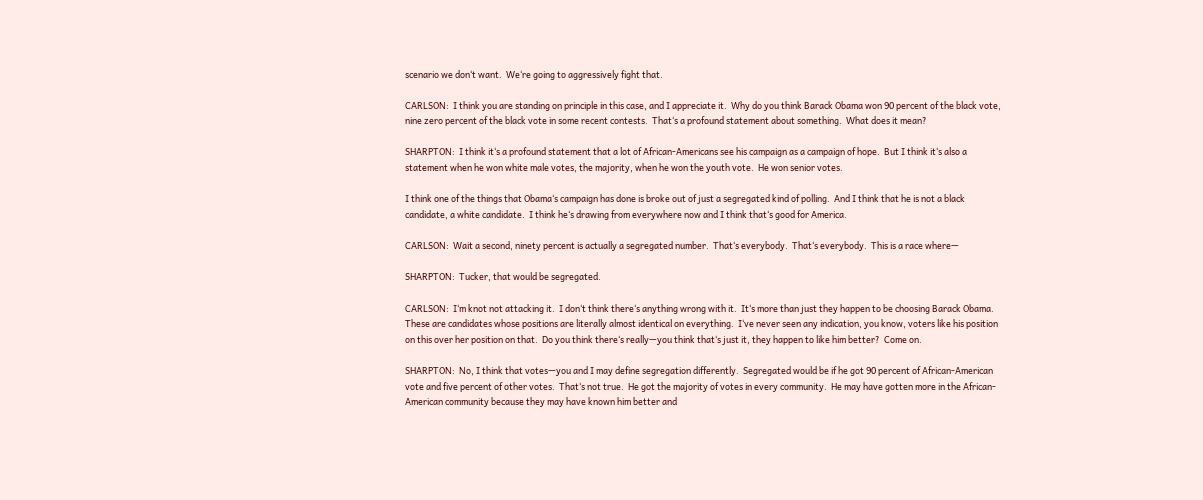scenario we don‘t want.  We‘re going to aggressively fight that.

CARLSON:  I think you are standing on principle in this case, and I appreciate it.  Why do you think Barack Obama won 90 percent of the black vote, nine zero percent of the black vote in some recent contests.  That‘s a profound statement about something.  What does it mean?

SHARPTON:  I think it‘s a profound statement that a lot of African-Americans see his campaign as a campaign of hope.  But I think it‘s also a statement when he won white male votes, the majority, when he won the youth vote.  He won senior votes.

I think one of the things that Obama‘s campaign has done is broke out of just a segregated kind of polling.  And I think that he is not a black candidate, a white candidate.  I think he‘s drawing from everywhere now and I think that‘s good for America.

CARLSON:  Wait a second, ninety percent is actually a segregated number.  That‘s everybody.  That‘s everybody.  This is a race where—

SHARPTON:  Tucker, that would be segregated.

CARLSON:  I‘m knot not attacking it.  I don‘t think there‘s anything wrong with it.  It‘s more than just they happen to be choosing Barack Obama.  These are candidates whose positions are literally almost identical on everything.  I‘ve never seen any indication, you know, voters like his position on this over her position on that.  Do you think there‘s really—you think that‘s just it, they happen to like him better?  Come on.

SHARPTON:  No, I think that votes—you and I may define segregation differently.  Segregated would be if he got 90 percent of African-American vote and five percent of other votes.  That‘s not true.  He got the majority of votes in every community.  He may have gotten more in the African-American community because they may have known him better and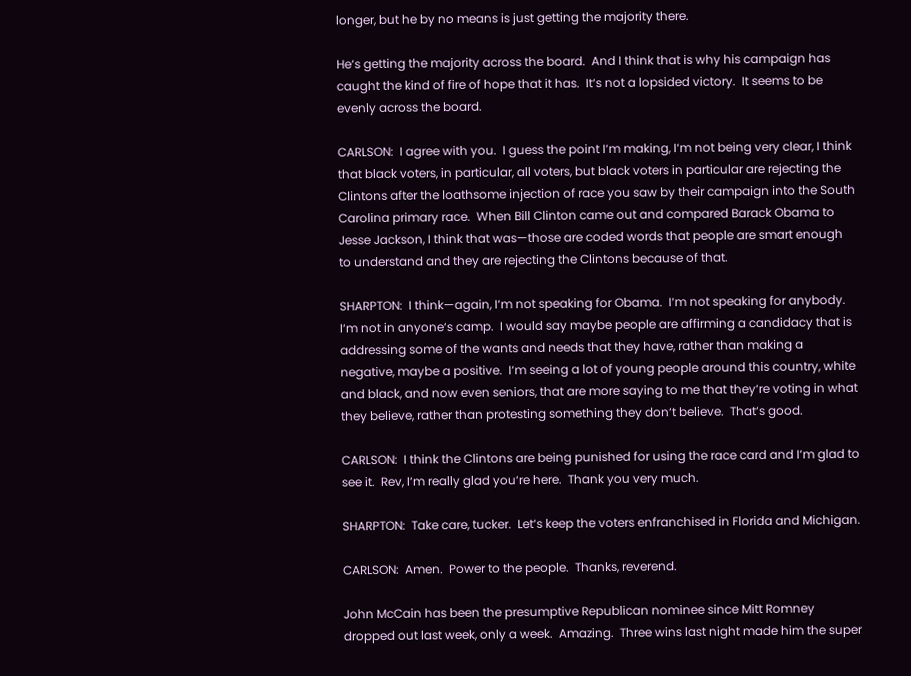longer, but he by no means is just getting the majority there.

He‘s getting the majority across the board.  And I think that is why his campaign has caught the kind of fire of hope that it has.  It‘s not a lopsided victory.  It seems to be evenly across the board.

CARLSON:  I agree with you.  I guess the point I‘m making, I‘m not being very clear, I think that black voters, in particular, all voters, but black voters in particular are rejecting the Clintons after the loathsome injection of race you saw by their campaign into the South Carolina primary race.  When Bill Clinton came out and compared Barack Obama to Jesse Jackson, I think that was—those are coded words that people are smart enough to understand and they are rejecting the Clintons because of that.

SHARPTON:  I think—again, I‘m not speaking for Obama.  I‘m not speaking for anybody.  I‘m not in anyone‘s camp.  I would say maybe people are affirming a candidacy that is addressing some of the wants and needs that they have, rather than making a negative, maybe a positive.  I‘m seeing a lot of young people around this country, white and black, and now even seniors, that are more saying to me that they‘re voting in what they believe, rather than protesting something they don‘t believe.  That‘s good.

CARLSON:  I think the Clintons are being punished for using the race card and I‘m glad to see it.  Rev, I‘m really glad you‘re here.  Thank you very much.

SHARPTON:  Take care, tucker.  Let‘s keep the voters enfranchised in Florida and Michigan.

CARLSON:  Amen.  Power to the people.  Thanks, reverend.

John McCain has been the presumptive Republican nominee since Mitt Romney dropped out last week, only a week.  Amazing.  Three wins last night made him the super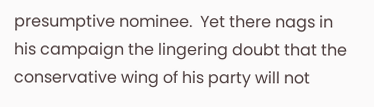presumptive nominee.  Yet there nags in his campaign the lingering doubt that the conservative wing of his party will not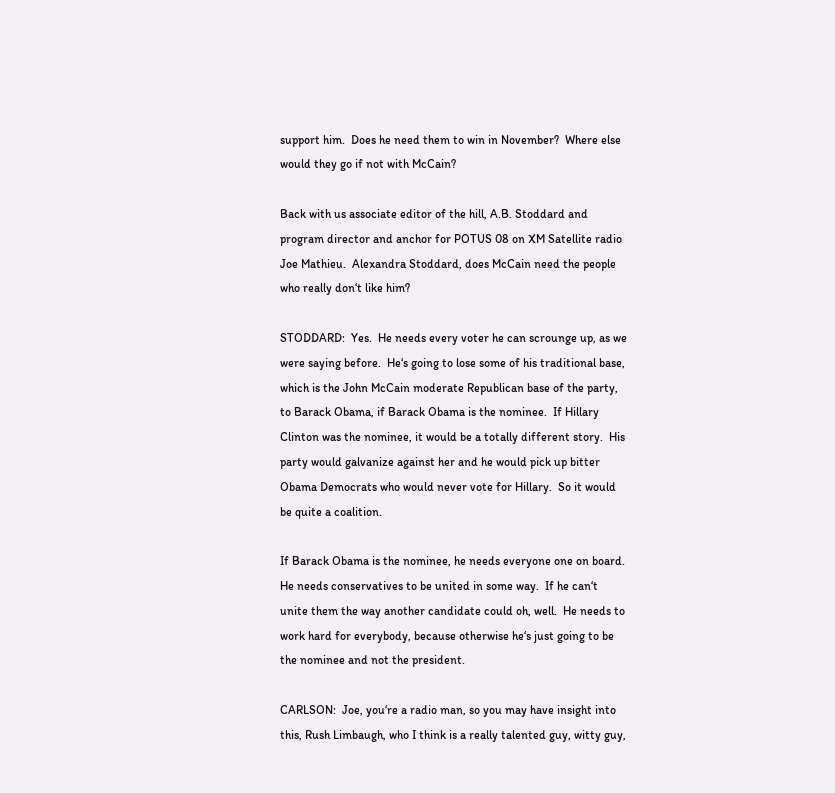support him.  Does he need them to win in November?  Where else would they go if not with McCain?

Back with us associate editor of the hill, A.B. Stoddard and program director and anchor for POTUS 08 on XM Satellite radio Joe Mathieu.  Alexandra Stoddard, does McCain need the people who really don‘t like him?

STODDARD:  Yes.  He needs every voter he can scrounge up, as we were saying before.  He‘s going to lose some of his traditional base, which is the John McCain moderate Republican base of the party, to Barack Obama, if Barack Obama is the nominee.  If Hillary Clinton was the nominee, it would be a totally different story.  His party would galvanize against her and he would pick up bitter Obama Democrats who would never vote for Hillary.  So it would be quite a coalition.

If Barack Obama is the nominee, he needs everyone one on board.  He needs conservatives to be united in some way.  If he can‘t unite them the way another candidate could oh, well.  He needs to work hard for everybody, because otherwise he‘s just going to be the nominee and not the president.

CARLSON:  Joe, you‘re a radio man, so you may have insight into this, Rush Limbaugh, who I think is a really talented guy, witty guy,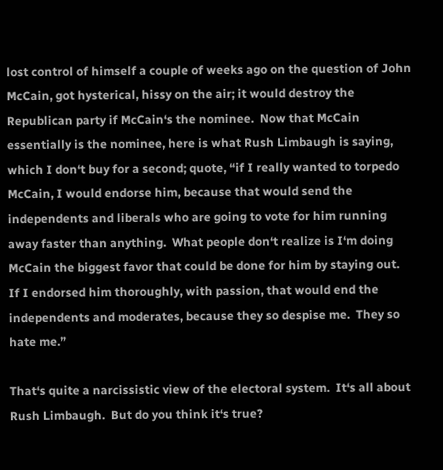lost control of himself a couple of weeks ago on the question of John McCain, got hysterical, hissy on the air; it would destroy the Republican party if McCain‘s the nominee.  Now that McCain essentially is the nominee, here is what Rush Limbaugh is saying, which I don‘t buy for a second; quote, “if I really wanted to torpedo McCain, I would endorse him, because that would send the independents and liberals who are going to vote for him running away faster than anything.  What people don‘t realize is I‘m doing McCain the biggest favor that could be done for him by staying out.  If I endorsed him thoroughly, with passion, that would end the independents and moderates, because they so despise me.  They so hate me.”

That‘s quite a narcissistic view of the electoral system.  It‘s all about Rush Limbaugh.  But do you think it‘s true?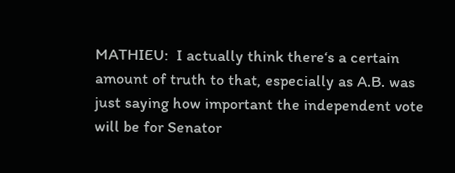MATHIEU:  I actually think there‘s a certain amount of truth to that, especially as A.B. was just saying how important the independent vote will be for Senator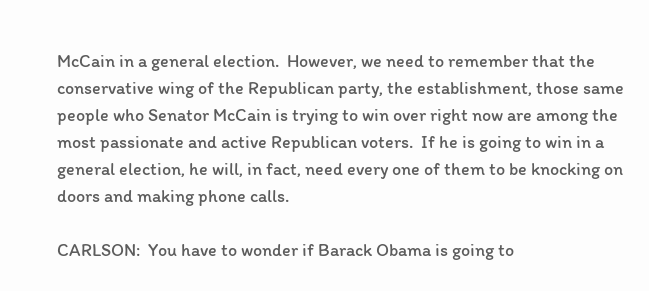McCain in a general election.  However, we need to remember that the conservative wing of the Republican party, the establishment, those same people who Senator McCain is trying to win over right now are among the most passionate and active Republican voters.  If he is going to win in a general election, he will, in fact, need every one of them to be knocking on doors and making phone calls.

CARLSON:  You have to wonder if Barack Obama is going to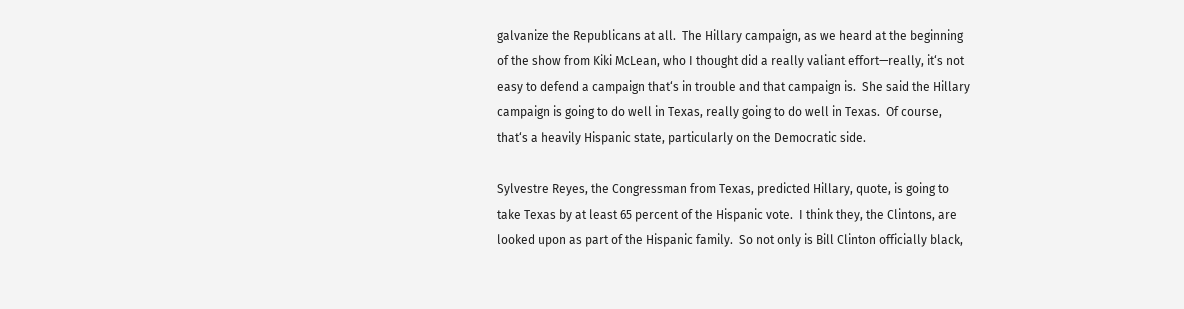galvanize the Republicans at all.  The Hillary campaign, as we heard at the beginning of the show from Kiki McLean, who I thought did a really valiant effort—really, it‘s not easy to defend a campaign that‘s in trouble and that campaign is.  She said the Hillary campaign is going to do well in Texas, really going to do well in Texas.  Of course, that‘s a heavily Hispanic state, particularly on the Democratic side.

Sylvestre Reyes, the Congressman from Texas, predicted Hillary, quote, is going to take Texas by at least 65 percent of the Hispanic vote.  I think they, the Clintons, are looked upon as part of the Hispanic family.  So not only is Bill Clinton officially black,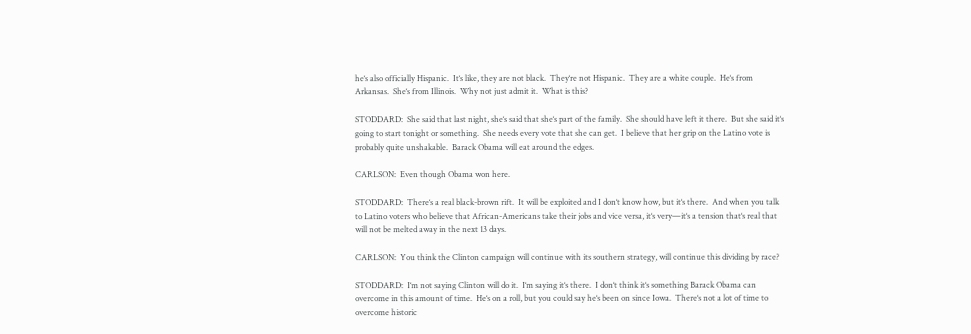he‘s also officially Hispanic.  It‘s like, they are not black.  They‘re not Hispanic.  They are a white couple.  He‘s from Arkansas.  She‘s from Illinois.  Why not just admit it.  What is this?

STODDARD:  She said that last night, she‘s said that she‘s part of the family.  She should have left it there.  But she said it‘s going to start tonight or something.  She needs every vote that she can get.  I believe that her grip on the Latino vote is probably quite unshakable.  Barack Obama will eat around the edges.

CARLSON:  Even though Obama won here.

STODDARD:  There‘s a real black-brown rift.  It will be exploited and I don‘t know how, but it‘s there.  And when you talk to Latino voters who believe that African-Americans take their jobs and vice versa, it‘s very—it‘s a tension that‘s real that will not be melted away in the next 13 days.

CARLSON:  You think the Clinton campaign will continue with its southern strategy, will continue this dividing by race?

STODDARD:  I‘m not saying Clinton will do it.  I‘m saying it‘s there.  I don‘t think it‘s something Barack Obama can overcome in this amount of time.  He‘s on a roll, but you could say he‘s been on since Iowa.  There‘s not a lot of time to overcome historic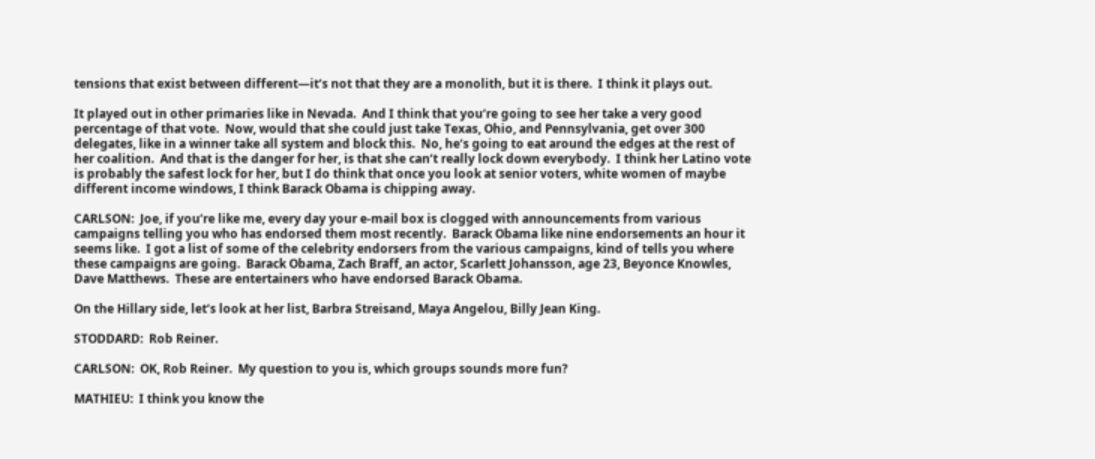tensions that exist between different—it‘s not that they are a monolith, but it is there.  I think it plays out.

It played out in other primaries like in Nevada.  And I think that you‘re going to see her take a very good percentage of that vote.  Now, would that she could just take Texas, Ohio, and Pennsylvania, get over 300 delegates, like in a winner take all system and block this.  No, he‘s going to eat around the edges at the rest of her coalition.  And that is the danger for her, is that she can‘t really lock down everybody.  I think her Latino vote is probably the safest lock for her, but I do think that once you look at senior voters, white women of maybe different income windows, I think Barack Obama is chipping away.

CARLSON:  Joe, if you‘re like me, every day your e-mail box is clogged with announcements from various campaigns telling you who has endorsed them most recently.  Barack Obama like nine endorsements an hour it seems like.  I got a list of some of the celebrity endorsers from the various campaigns, kind of tells you where these campaigns are going.  Barack Obama, Zach Braff, an actor, Scarlett Johansson, age 23, Beyonce Knowles, Dave Matthews.  These are entertainers who have endorsed Barack Obama.

On the Hillary side, let‘s look at her list, Barbra Streisand, Maya Angelou, Billy Jean King.

STODDARD:  Rob Reiner.

CARLSON:  OK, Rob Reiner.  My question to you is, which groups sounds more fun?

MATHIEU:  I think you know the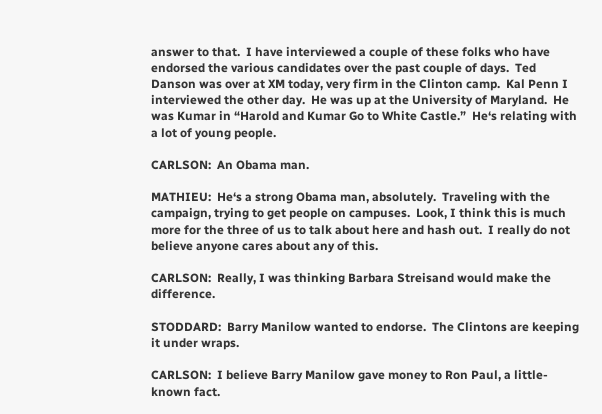answer to that.  I have interviewed a couple of these folks who have endorsed the various candidates over the past couple of days.  Ted Danson was over at XM today, very firm in the Clinton camp.  Kal Penn I interviewed the other day.  He was up at the University of Maryland.  He was Kumar in “Harold and Kumar Go to White Castle.”  He‘s relating with a lot of young people.

CARLSON:  An Obama man.

MATHIEU:  He‘s a strong Obama man, absolutely.  Traveling with the campaign, trying to get people on campuses.  Look, I think this is much more for the three of us to talk about here and hash out.  I really do not believe anyone cares about any of this.

CARLSON:  Really, I was thinking Barbara Streisand would make the difference.

STODDARD:  Barry Manilow wanted to endorse.  The Clintons are keeping it under wraps.

CARLSON:  I believe Barry Manilow gave money to Ron Paul, a little-known fact.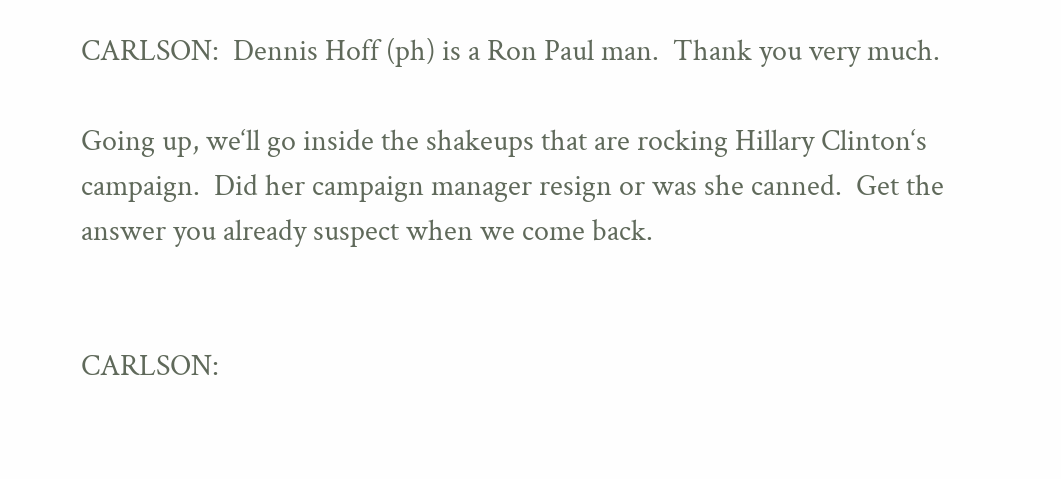CARLSON:  Dennis Hoff (ph) is a Ron Paul man.  Thank you very much.

Going up, we‘ll go inside the shakeups that are rocking Hillary Clinton‘s campaign.  Did her campaign manager resign or was she canned.  Get the answer you already suspect when we come back.


CARLSON: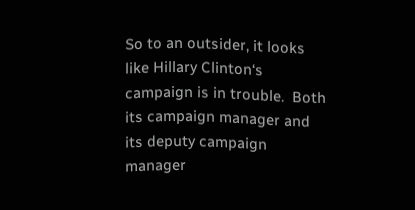So to an outsider, it looks like Hillary Clinton‘s campaign is in trouble.  Both its campaign manager and its deputy campaign manager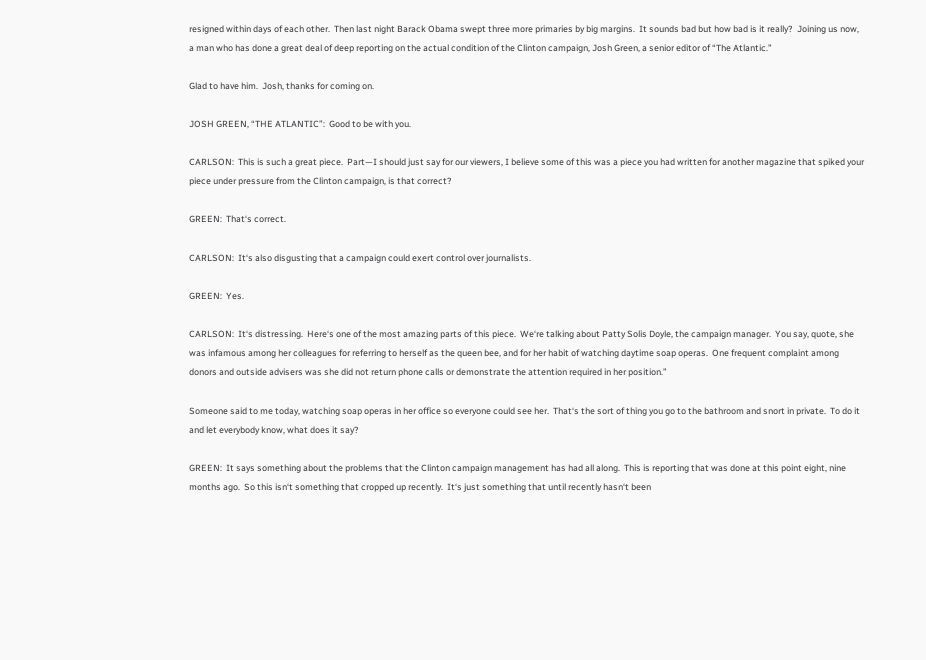resigned within days of each other.  Then last night Barack Obama swept three more primaries by big margins.  It sounds bad but how bad is it really?  Joining us now, a man who has done a great deal of deep reporting on the actual condition of the Clinton campaign, Josh Green, a senior editor of “The Atlantic.”

Glad to have him.  Josh, thanks for coming on.

JOSH GREEN, “THE ATLANTIC”:  Good to be with you.

CARLSON:  This is such a great piece.  Part—I should just say for our viewers, I believe some of this was a piece you had written for another magazine that spiked your piece under pressure from the Clinton campaign, is that correct?

GREEN:  That‘s correct.

CARLSON:  It‘s also disgusting that a campaign could exert control over journalists.

GREEN:  Yes.

CARLSON:  It‘s distressing.  Here‘s one of the most amazing parts of this piece.  We‘re talking about Patty Solis Doyle, the campaign manager.  You say, quote, she was infamous among her colleagues for referring to herself as the queen bee, and for her habit of watching daytime soap operas.  One frequent complaint among donors and outside advisers was she did not return phone calls or demonstrate the attention required in her position.”

Someone said to me today, watching soap operas in her office so everyone could see her.  That‘s the sort of thing you go to the bathroom and snort in private.  To do it and let everybody know, what does it say?

GREEN:  It says something about the problems that the Clinton campaign management has had all along.  This is reporting that was done at this point eight, nine months ago.  So this isn‘t something that cropped up recently.  It‘s just something that until recently hasn‘t been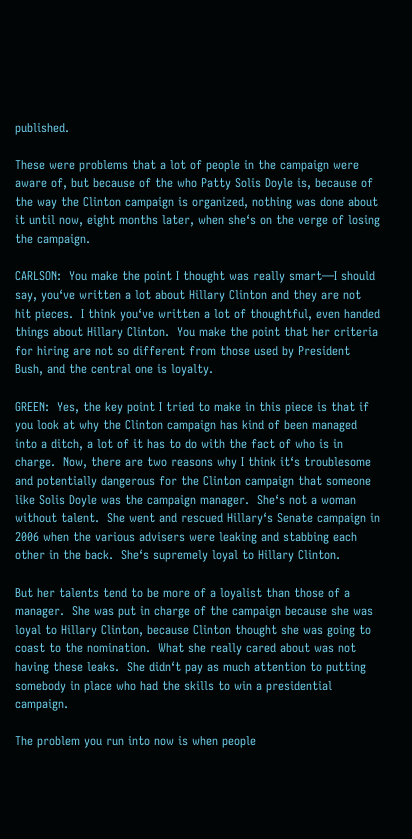published.

These were problems that a lot of people in the campaign were aware of, but because of the who Patty Solis Doyle is, because of the way the Clinton campaign is organized, nothing was done about it until now, eight months later, when she‘s on the verge of losing the campaign.

CARLSON:  You make the point I thought was really smart—I should say, you‘ve written a lot about Hillary Clinton and they are not hit pieces.  I think you‘ve written a lot of thoughtful, even handed things about Hillary Clinton.  You make the point that her criteria for hiring are not so different from those used by President Bush, and the central one is loyalty.

GREEN:  Yes, the key point I tried to make in this piece is that if you look at why the Clinton campaign has kind of been managed into a ditch, a lot of it has to do with the fact of who is in charge.  Now, there are two reasons why I think it‘s troublesome and potentially dangerous for the Clinton campaign that someone like Solis Doyle was the campaign manager.  She‘s not a woman without talent.  She went and rescued Hillary‘s Senate campaign in 2006 when the various advisers were leaking and stabbing each other in the back.  She‘s supremely loyal to Hillary Clinton.

But her talents tend to be more of a loyalist than those of a manager.  She was put in charge of the campaign because she was loyal to Hillary Clinton, because Clinton thought she was going to coast to the nomination.  What she really cared about was not having these leaks.  She didn‘t pay as much attention to putting somebody in place who had the skills to win a presidential campaign.

The problem you run into now is when people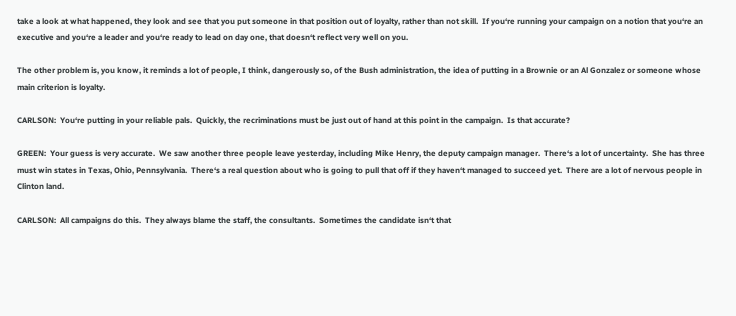take a look at what happened, they look and see that you put someone in that position out of loyalty, rather than not skill.  If you‘re running your campaign on a notion that you‘re an executive and you‘re a leader and you‘re ready to lead on day one, that doesn‘t reflect very well on you.

The other problem is, you know, it reminds a lot of people, I think, dangerously so, of the Bush administration, the idea of putting in a Brownie or an Al Gonzalez or someone whose main criterion is loyalty.

CARLSON:  You‘re putting in your reliable pals.  Quickly, the recriminations must be just out of hand at this point in the campaign.  Is that accurate?

GREEN:  Your guess is very accurate.  We saw another three people leave yesterday, including Mike Henry, the deputy campaign manager.  There‘s a lot of uncertainty.  She has three must win states in Texas, Ohio, Pennsylvania.  There‘s a real question about who is going to pull that off if they haven‘t managed to succeed yet.  There are a lot of nervous people in Clinton land.

CARLSON:  All campaigns do this.  They always blame the staff, the consultants.  Sometimes the candidate isn‘t that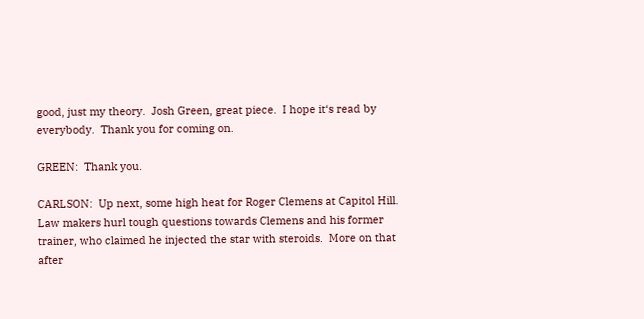good, just my theory.  Josh Green, great piece.  I hope it‘s read by everybody.  Thank you for coming on.

GREEN:  Thank you.

CARLSON:  Up next, some high heat for Roger Clemens at Capitol Hill.  Law makers hurl tough questions towards Clemens and his former trainer, who claimed he injected the star with steroids.  More on that after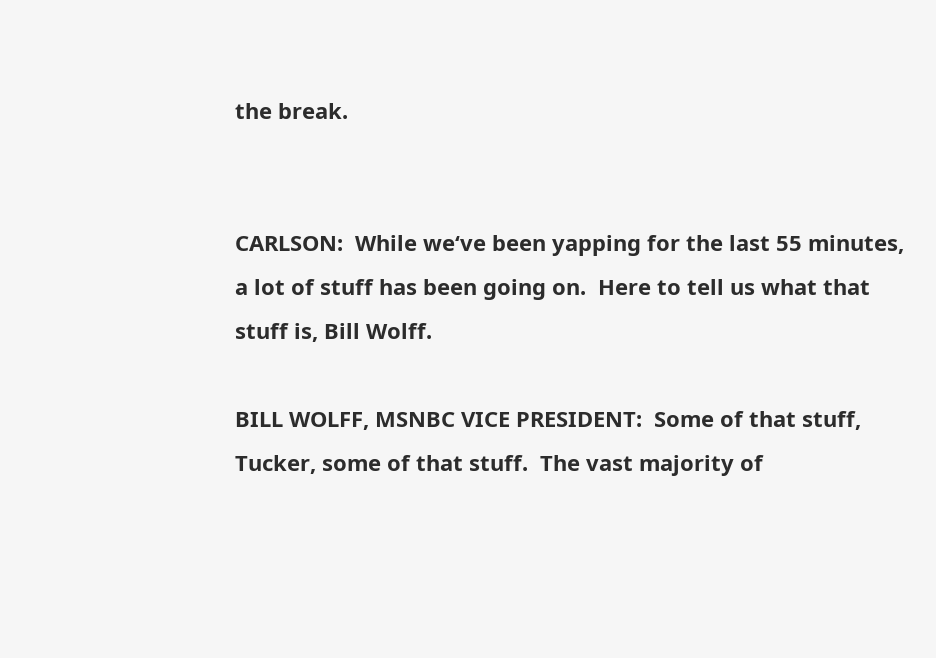the break.


CARLSON:  While we‘ve been yapping for the last 55 minutes, a lot of stuff has been going on.  Here to tell us what that stuff is, Bill Wolff.

BILL WOLFF, MSNBC VICE PRESIDENT:  Some of that stuff, Tucker, some of that stuff.  The vast majority of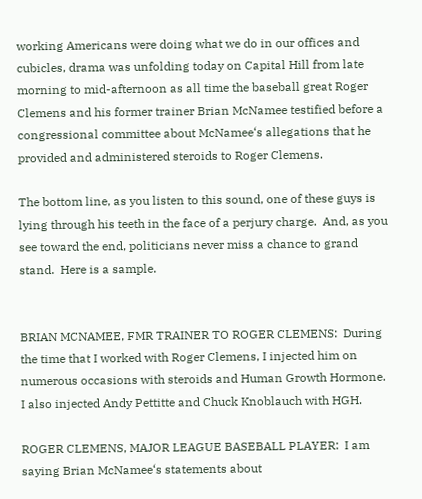working Americans were doing what we do in our offices and cubicles, drama was unfolding today on Capital Hill from late morning to mid-afternoon as all time the baseball great Roger Clemens and his former trainer Brian McNamee testified before a congressional committee about McNamee‘s allegations that he provided and administered steroids to Roger Clemens.

The bottom line, as you listen to this sound, one of these guys is lying through his teeth in the face of a perjury charge.  And, as you see toward the end, politicians never miss a chance to grand stand.  Here is a sample.


BRIAN MCNAMEE, FMR TRAINER TO ROGER CLEMENS:  During the time that I worked with Roger Clemens, I injected him on numerous occasions with steroids and Human Growth Hormone.  I also injected Andy Pettitte and Chuck Knoblauch with HGH.

ROGER CLEMENS, MAJOR LEAGUE BASEBALL PLAYER:  I am saying Brian McNamee‘s statements about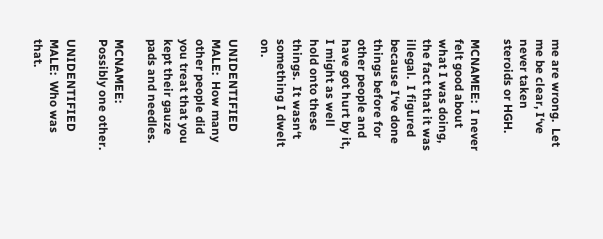me are wrong.  Let me be clear, I‘ve never taken steroids or HGH.

MCNAMEE:  I never felt good about what I was doing, the fact that it was illegal.  I figured because I‘ve done things before for other people and have got hurt by it, I might as well hold onto these things.  It wasn‘t something I dwelt on.

UNIDENTIFIED MALE:  How many other people did you treat that you kept their gauze pads and needles.

MCNAMEE:  Possibly one other.

UNIDENTIFIED MALE:  Who was that.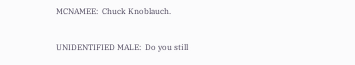MCNAMEE:  Chuck Knoblauch.

UNIDENTIFIED MALE:  Do you still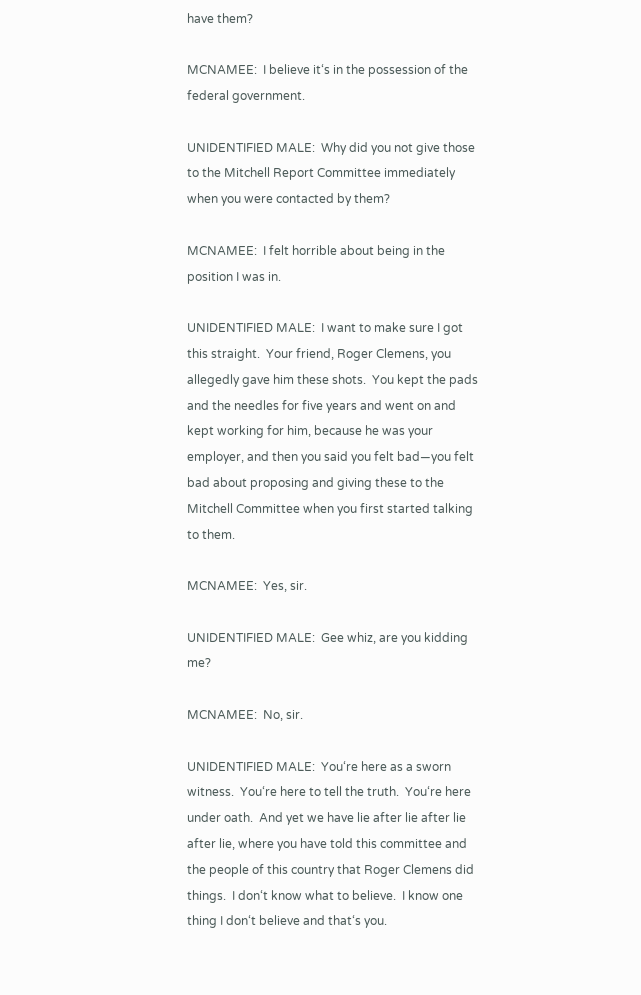have them?

MCNAMEE:  I believe it‘s in the possession of the federal government.

UNIDENTIFIED MALE:  Why did you not give those to the Mitchell Report Committee immediately when you were contacted by them?

MCNAMEE:  I felt horrible about being in the position I was in.

UNIDENTIFIED MALE:  I want to make sure I got this straight.  Your friend, Roger Clemens, you allegedly gave him these shots.  You kept the pads and the needles for five years and went on and kept working for him, because he was your employer, and then you said you felt bad—you felt bad about proposing and giving these to the Mitchell Committee when you first started talking to them.

MCNAMEE:  Yes, sir.

UNIDENTIFIED MALE:  Gee whiz, are you kidding me?

MCNAMEE:  No, sir.

UNIDENTIFIED MALE:  You‘re here as a sworn witness.  You‘re here to tell the truth.  You‘re here under oath.  And yet we have lie after lie after lie after lie, where you have told this committee and the people of this country that Roger Clemens did things.  I don‘t know what to believe.  I know one thing I don‘t believe and that‘s you.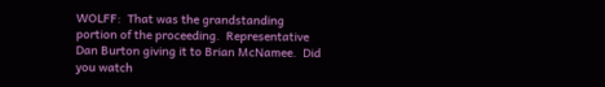WOLFF:  That was the grandstanding portion of the proceeding.  Representative Dan Burton giving it to Brian McNamee.  Did you watch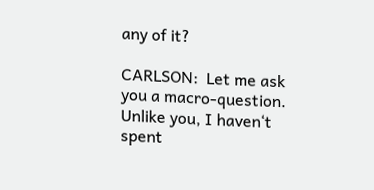any of it?

CARLSON:  Let me ask you a macro-question.  Unlike you, I haven‘t spent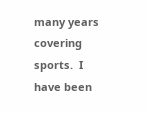many years covering sports.  I have been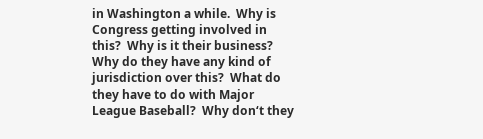in Washington a while.  Why is Congress getting involved in this?  Why is it their business?  Why do they have any kind of jurisdiction over this?  What do they have to do with Major League Baseball?  Why don‘t they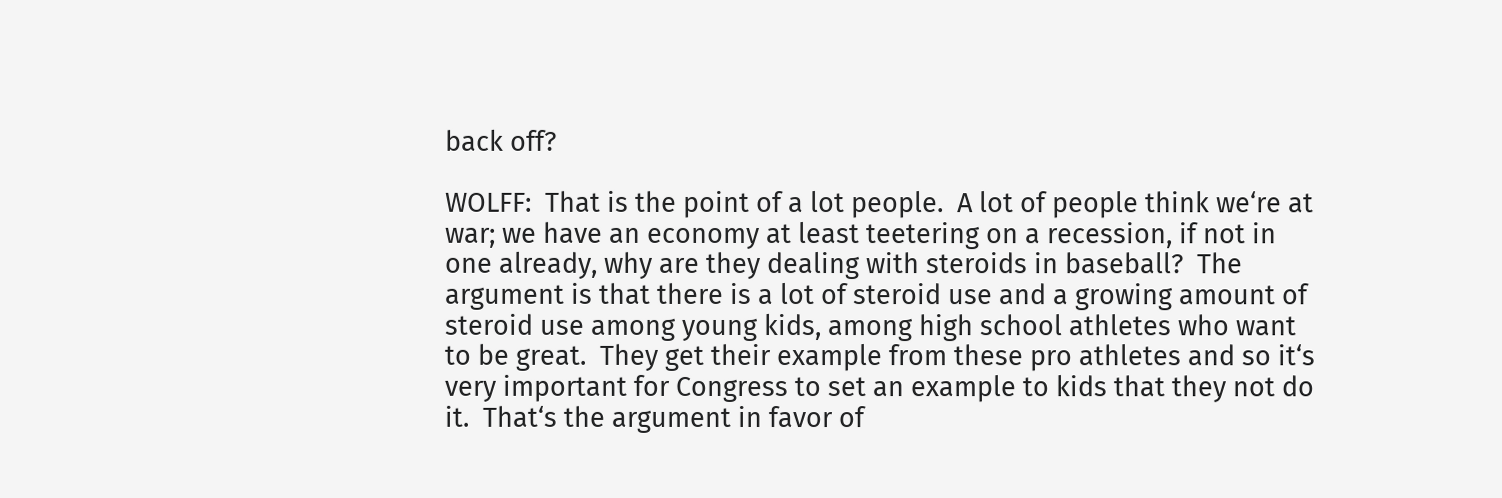back off?

WOLFF:  That is the point of a lot people.  A lot of people think we‘re at war; we have an economy at least teetering on a recession, if not in one already, why are they dealing with steroids in baseball?  The argument is that there is a lot of steroid use and a growing amount of steroid use among young kids, among high school athletes who want to be great.  They get their example from these pro athletes and so it‘s very important for Congress to set an example to kids that they not do it.  That‘s the argument in favor of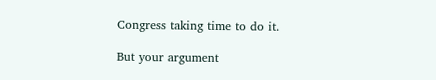Congress taking time to do it.

But your argument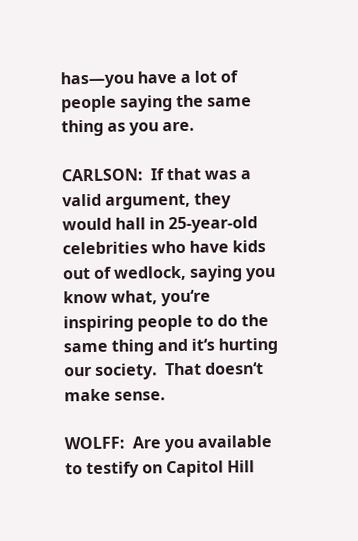has—you have a lot of people saying the same thing as you are.

CARLSON:  If that was a valid argument, they would hall in 25-year-old celebrities who have kids out of wedlock, saying you know what, you‘re inspiring people to do the same thing and it‘s hurting our society.  That doesn‘t make sense.

WOLFF:  Are you available to testify on Capitol Hill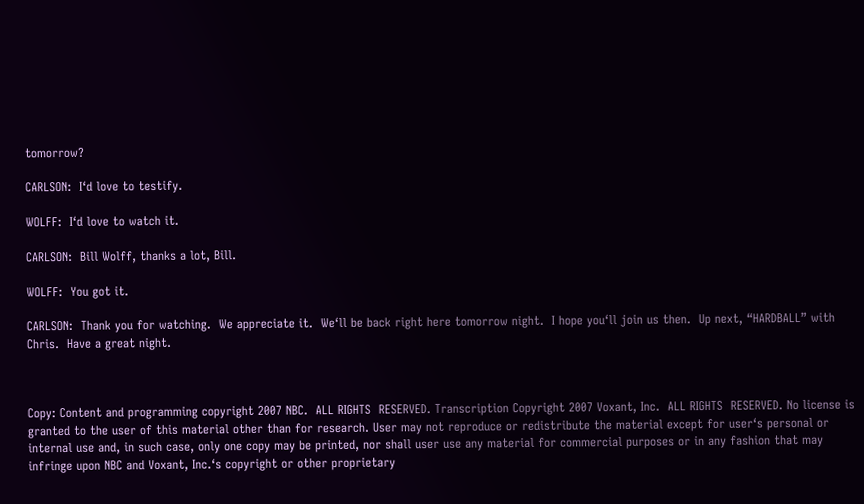tomorrow?

CARLSON:  I‘d love to testify.

WOLFF:  I‘d love to watch it.

CARLSON:  Bill Wolff, thanks a lot, Bill.

WOLFF:  You got it.

CARLSON:  Thank you for watching.  We appreciate it.  We‘ll be back right here tomorrow night.  I hope you‘ll join us then.  Up next, “HARDBALL” with Chris.  Have a great night.



Copy: Content and programming copyright 2007 NBC.  ALL RIGHTS  RESERVED. Transcription Copyright 2007 Voxant, Inc.  ALL RIGHTS  RESERVED. No license is granted to the user of this material other than for research. User may not reproduce or redistribute the material except for user‘s personal or internal use and, in such case, only one copy may be printed, nor shall user use any material for commercial purposes or in any fashion that may infringe upon NBC and Voxant, Inc.‘s copyright or other proprietary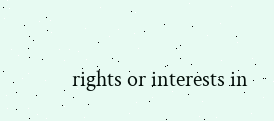rights or interests in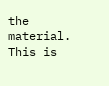the material. This is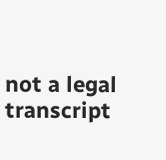not a legal transcript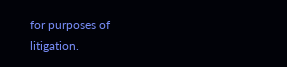for purposes of litigation.